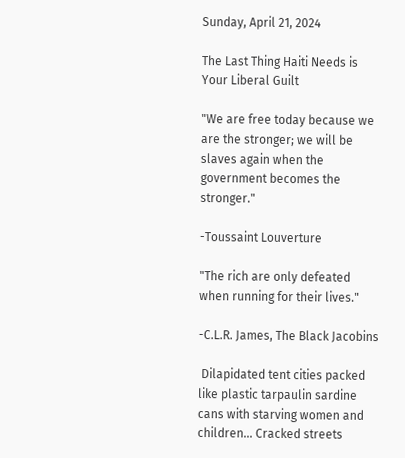Sunday, April 21, 2024

The Last Thing Haiti Needs is Your Liberal Guilt

"We are free today because we are the stronger; we will be slaves again when the government becomes the stronger."

-Toussaint Louverture

"The rich are only defeated when running for their lives."

-C.L.R. James, The Black Jacobins

 Dilapidated tent cities packed like plastic tarpaulin sardine cans with starving women and children... Cracked streets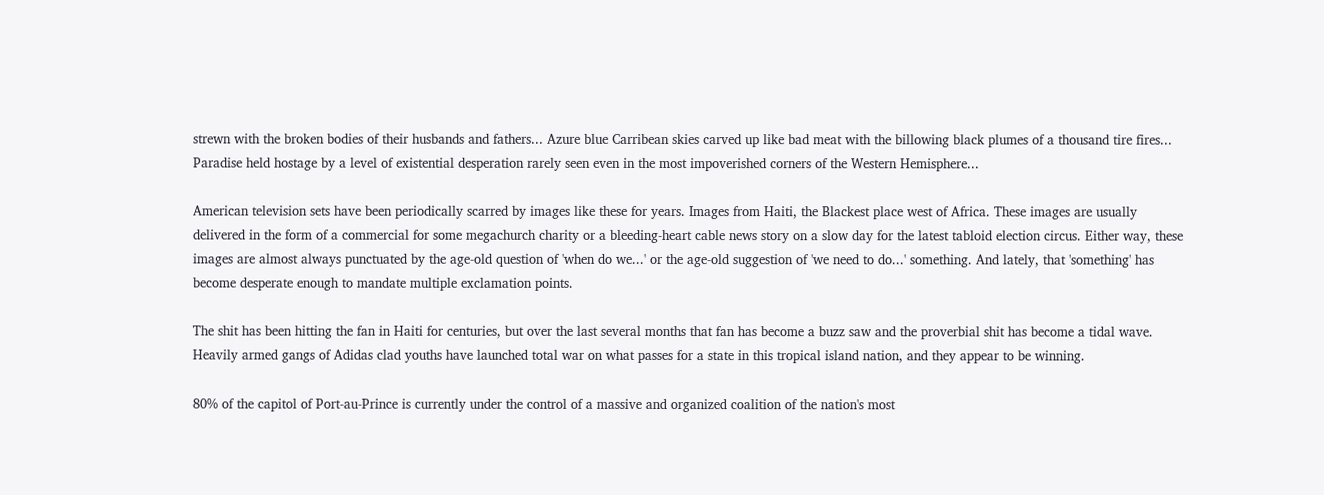strewn with the broken bodies of their husbands and fathers... Azure blue Carribean skies carved up like bad meat with the billowing black plumes of a thousand tire fires... Paradise held hostage by a level of existential desperation rarely seen even in the most impoverished corners of the Western Hemisphere...

American television sets have been periodically scarred by images like these for years. Images from Haiti, the Blackest place west of Africa. These images are usually delivered in the form of a commercial for some megachurch charity or a bleeding-heart cable news story on a slow day for the latest tabloid election circus. Either way, these images are almost always punctuated by the age-old question of 'when do we...' or the age-old suggestion of 'we need to do...' something. And lately, that 'something' has become desperate enough to mandate multiple exclamation points.

The shit has been hitting the fan in Haiti for centuries, but over the last several months that fan has become a buzz saw and the proverbial shit has become a tidal wave. Heavily armed gangs of Adidas clad youths have launched total war on what passes for a state in this tropical island nation, and they appear to be winning.

80% of the capitol of Port-au-Prince is currently under the control of a massive and organized coalition of the nation's most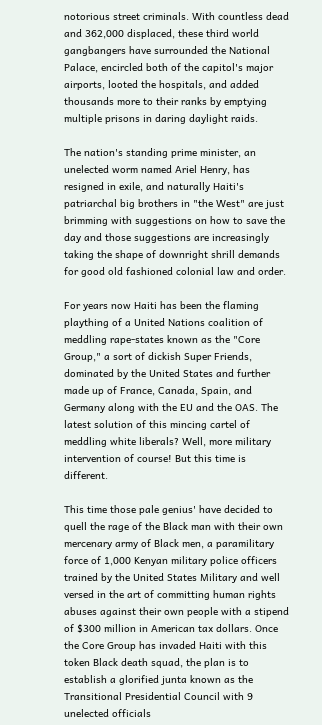notorious street criminals. With countless dead and 362,000 displaced, these third world gangbangers have surrounded the National Palace, encircled both of the capitol's major airports, looted the hospitals, and added thousands more to their ranks by emptying multiple prisons in daring daylight raids.

The nation's standing prime minister, an unelected worm named Ariel Henry, has resigned in exile, and naturally Haiti's patriarchal big brothers in "the West" are just brimming with suggestions on how to save the day and those suggestions are increasingly taking the shape of downright shrill demands for good old fashioned colonial law and order.

For years now Haiti has been the flaming plaything of a United Nations coalition of meddling rape-states known as the "Core Group," a sort of dickish Super Friends, dominated by the United States and further made up of France, Canada, Spain, and Germany along with the EU and the OAS. The latest solution of this mincing cartel of meddling white liberals? Well, more military intervention of course! But this time is different.

This time those pale genius' have decided to quell the rage of the Black man with their own mercenary army of Black men, a paramilitary force of 1,000 Kenyan military police officers trained by the United States Military and well versed in the art of committing human rights abuses against their own people with a stipend of $300 million in American tax dollars. Once the Core Group has invaded Haiti with this token Black death squad, the plan is to establish a glorified junta known as the Transitional Presidential Council with 9 unelected officials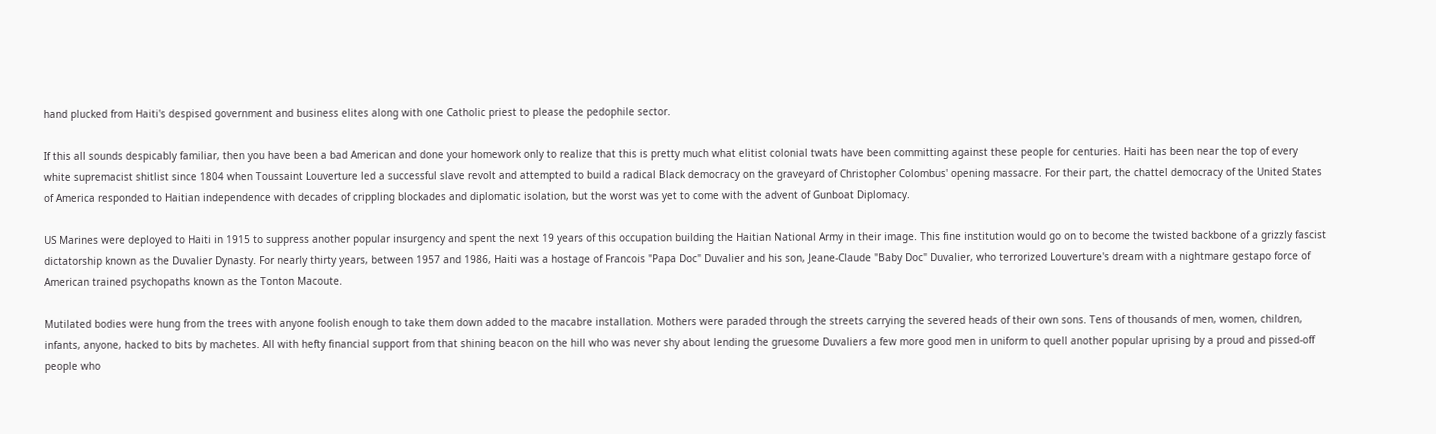hand plucked from Haiti's despised government and business elites along with one Catholic priest to please the pedophile sector.

If this all sounds despicably familiar, then you have been a bad American and done your homework only to realize that this is pretty much what elitist colonial twats have been committing against these people for centuries. Haiti has been near the top of every white supremacist shitlist since 1804 when Toussaint Louverture led a successful slave revolt and attempted to build a radical Black democracy on the graveyard of Christopher Colombus' opening massacre. For their part, the chattel democracy of the United States of America responded to Haitian independence with decades of crippling blockades and diplomatic isolation, but the worst was yet to come with the advent of Gunboat Diplomacy.

US Marines were deployed to Haiti in 1915 to suppress another popular insurgency and spent the next 19 years of this occupation building the Haitian National Army in their image. This fine institution would go on to become the twisted backbone of a grizzly fascist dictatorship known as the Duvalier Dynasty. For nearly thirty years, between 1957 and 1986, Haiti was a hostage of Francois "Papa Doc" Duvalier and his son, Jeane-Claude "Baby Doc" Duvalier, who terrorized Louverture's dream with a nightmare gestapo force of American trained psychopaths known as the Tonton Macoute.

Mutilated bodies were hung from the trees with anyone foolish enough to take them down added to the macabre installation. Mothers were paraded through the streets carrying the severed heads of their own sons. Tens of thousands of men, women, children, infants, anyone, hacked to bits by machetes. All with hefty financial support from that shining beacon on the hill who was never shy about lending the gruesome Duvaliers a few more good men in uniform to quell another popular uprising by a proud and pissed-off people who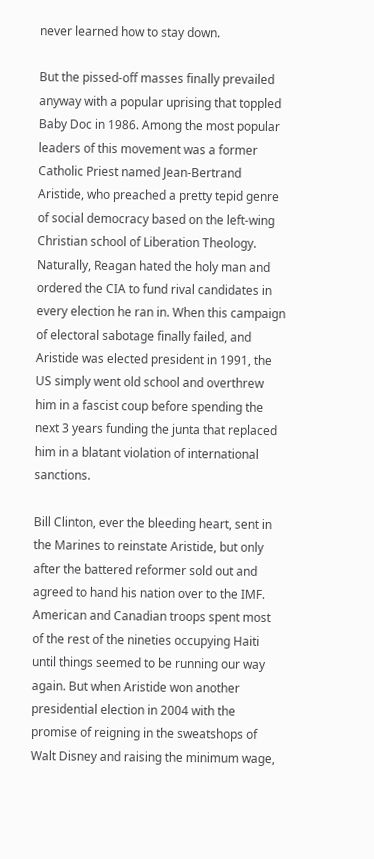never learned how to stay down.

But the pissed-off masses finally prevailed anyway with a popular uprising that toppled Baby Doc in 1986. Among the most popular leaders of this movement was a former Catholic Priest named Jean-Bertrand Aristide, who preached a pretty tepid genre of social democracy based on the left-wing Christian school of Liberation Theology. Naturally, Reagan hated the holy man and ordered the CIA to fund rival candidates in every election he ran in. When this campaign of electoral sabotage finally failed, and Aristide was elected president in 1991, the US simply went old school and overthrew him in a fascist coup before spending the next 3 years funding the junta that replaced him in a blatant violation of international sanctions.

Bill Clinton, ever the bleeding heart, sent in the Marines to reinstate Aristide, but only after the battered reformer sold out and agreed to hand his nation over to the IMF. American and Canadian troops spent most of the rest of the nineties occupying Haiti until things seemed to be running our way again. But when Aristide won another presidential election in 2004 with the promise of reigning in the sweatshops of Walt Disney and raising the minimum wage,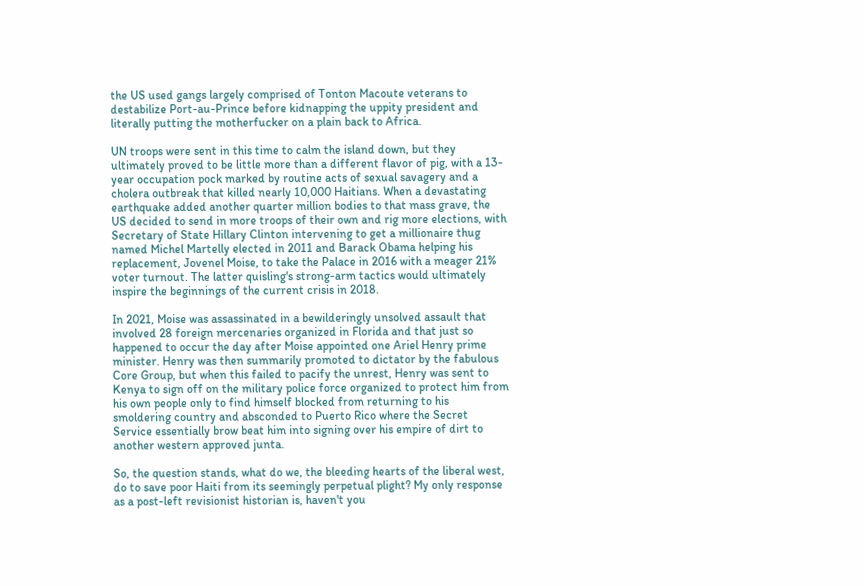the US used gangs largely comprised of Tonton Macoute veterans to destabilize Port-au-Prince before kidnapping the uppity president and literally putting the motherfucker on a plain back to Africa.

UN troops were sent in this time to calm the island down, but they ultimately proved to be little more than a different flavor of pig, with a 13-year occupation pock marked by routine acts of sexual savagery and a cholera outbreak that killed nearly 10,000 Haitians. When a devastating earthquake added another quarter million bodies to that mass grave, the US decided to send in more troops of their own and rig more elections, with Secretary of State Hillary Clinton intervening to get a millionaire thug named Michel Martelly elected in 2011 and Barack Obama helping his replacement, Jovenel Moise, to take the Palace in 2016 with a meager 21% voter turnout. The latter quisling's strong-arm tactics would ultimately inspire the beginnings of the current crisis in 2018.

In 2021, Moise was assassinated in a bewilderingly unsolved assault that involved 28 foreign mercenaries organized in Florida and that just so happened to occur the day after Moise appointed one Ariel Henry prime minister. Henry was then summarily promoted to dictator by the fabulous Core Group, but when this failed to pacify the unrest, Henry was sent to Kenya to sign off on the military police force organized to protect him from his own people only to find himself blocked from returning to his smoldering country and absconded to Puerto Rico where the Secret Service essentially brow beat him into signing over his empire of dirt to another western approved junta.

So, the question stands, what do we, the bleeding hearts of the liberal west, do to save poor Haiti from its seemingly perpetual plight? My only response as a post-left revisionist historian is, haven't you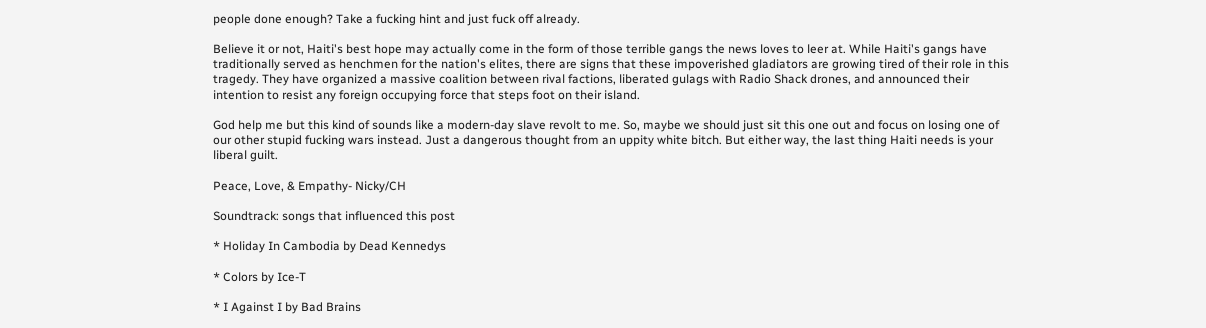people done enough? Take a fucking hint and just fuck off already.

Believe it or not, Haiti's best hope may actually come in the form of those terrible gangs the news loves to leer at. While Haiti's gangs have traditionally served as henchmen for the nation's elites, there are signs that these impoverished gladiators are growing tired of their role in this tragedy. They have organized a massive coalition between rival factions, liberated gulags with Radio Shack drones, and announced their intention to resist any foreign occupying force that steps foot on their island.

God help me but this kind of sounds like a modern-day slave revolt to me. So, maybe we should just sit this one out and focus on losing one of our other stupid fucking wars instead. Just a dangerous thought from an uppity white bitch. But either way, the last thing Haiti needs is your liberal guilt.

Peace, Love, & Empathy- Nicky/CH

Soundtrack: songs that influenced this post

* Holiday In Cambodia by Dead Kennedys

* Colors by Ice-T

* I Against I by Bad Brains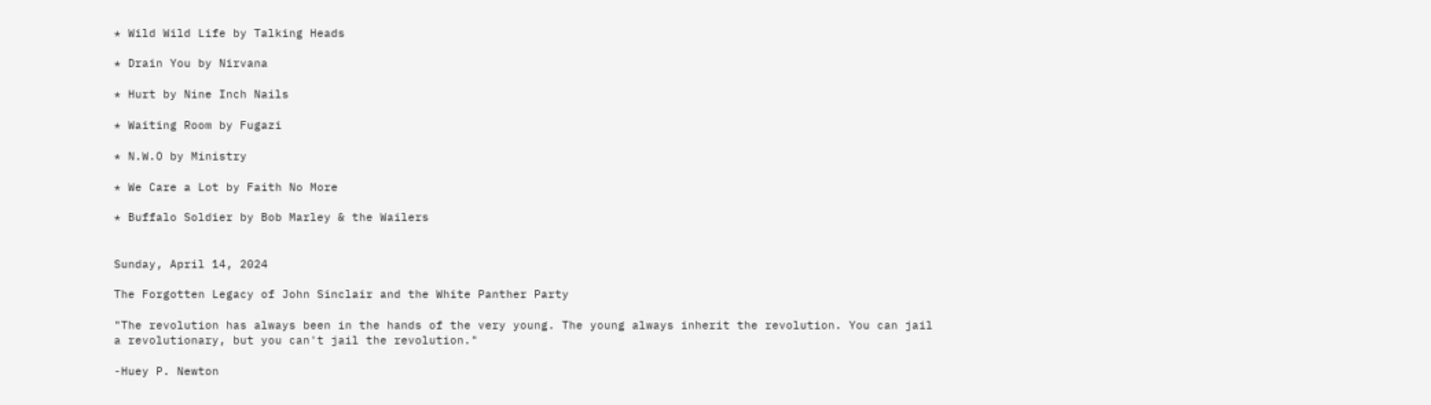* Wild Wild Life by Talking Heads

* Drain You by Nirvana

* Hurt by Nine Inch Nails

* Waiting Room by Fugazi

* N.W.O by Ministry

* We Care a Lot by Faith No More

* Buffalo Soldier by Bob Marley & the Wailers


Sunday, April 14, 2024

The Forgotten Legacy of John Sinclair and the White Panther Party

"The revolution has always been in the hands of the very young. The young always inherit the revolution. You can jail a revolutionary, but you can't jail the revolution."

-Huey P. Newton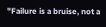"Failure is a bruise, not a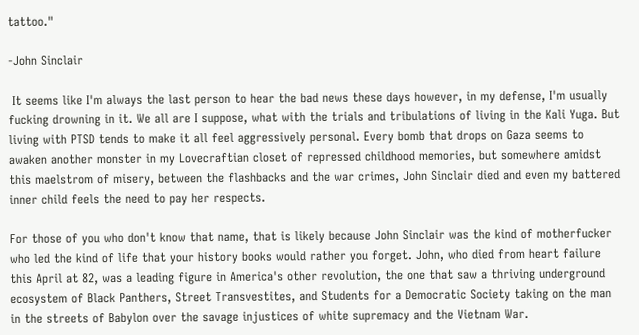tattoo."

-John Sinclair

 It seems like I'm always the last person to hear the bad news these days however, in my defense, I'm usually fucking drowning in it. We all are I suppose, what with the trials and tribulations of living in the Kali Yuga. But living with PTSD tends to make it all feel aggressively personal. Every bomb that drops on Gaza seems to awaken another monster in my Lovecraftian closet of repressed childhood memories, but somewhere amidst this maelstrom of misery, between the flashbacks and the war crimes, John Sinclair died and even my battered inner child feels the need to pay her respects.

For those of you who don't know that name, that is likely because John Sinclair was the kind of motherfucker who led the kind of life that your history books would rather you forget. John, who died from heart failure this April at 82, was a leading figure in America's other revolution, the one that saw a thriving underground ecosystem of Black Panthers, Street Transvestites, and Students for a Democratic Society taking on the man in the streets of Babylon over the savage injustices of white supremacy and the Vietnam War.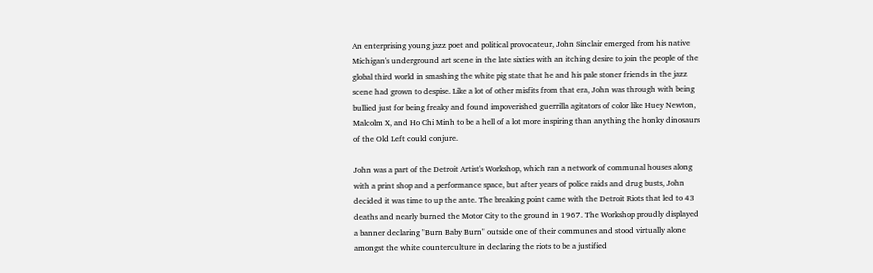An enterprising young jazz poet and political provocateur, John Sinclair emerged from his native Michigan's underground art scene in the late sixties with an itching desire to join the people of the global third world in smashing the white pig state that he and his pale stoner friends in the jazz scene had grown to despise. Like a lot of other misfits from that era, John was through with being bullied just for being freaky and found impoverished guerrilla agitators of color like Huey Newton, Malcolm X, and Ho Chi Minh to be a hell of a lot more inspiring than anything the honky dinosaurs of the Old Left could conjure.

John was a part of the Detroit Artist's Workshop, which ran a network of communal houses along with a print shop and a performance space, but after years of police raids and drug busts, John decided it was time to up the ante. The breaking point came with the Detroit Riots that led to 43 deaths and nearly burned the Motor City to the ground in 1967. The Workshop proudly displayed a banner declaring "Burn Baby Burn" outside one of their communes and stood virtually alone amongst the white counterculture in declaring the riots to be a justified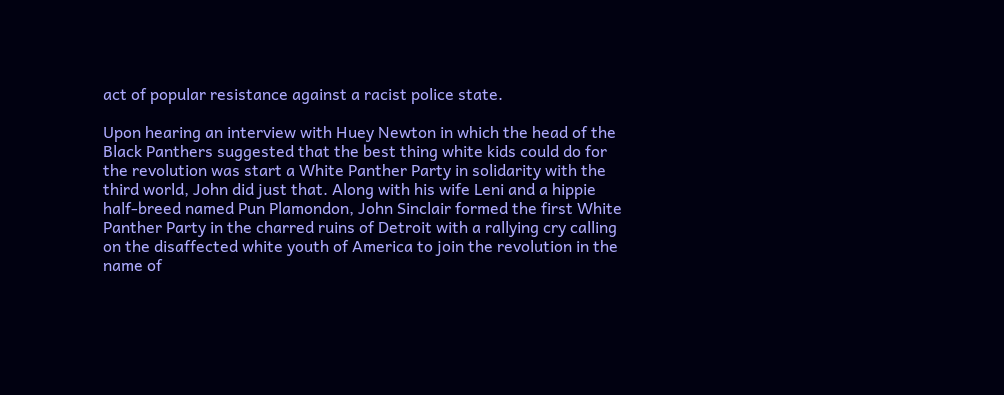act of popular resistance against a racist police state.

Upon hearing an interview with Huey Newton in which the head of the Black Panthers suggested that the best thing white kids could do for the revolution was start a White Panther Party in solidarity with the third world, John did just that. Along with his wife Leni and a hippie half-breed named Pun Plamondon, John Sinclair formed the first White Panther Party in the charred ruins of Detroit with a rallying cry calling on the disaffected white youth of America to join the revolution in the name of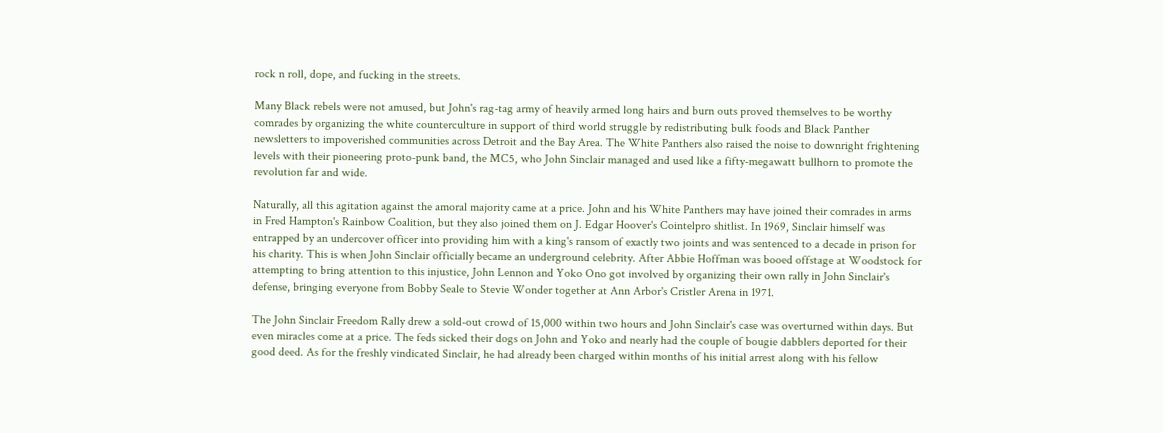rock n roll, dope, and fucking in the streets.

Many Black rebels were not amused, but John's rag-tag army of heavily armed long hairs and burn outs proved themselves to be worthy comrades by organizing the white counterculture in support of third world struggle by redistributing bulk foods and Black Panther newsletters to impoverished communities across Detroit and the Bay Area. The White Panthers also raised the noise to downright frightening levels with their pioneering proto-punk band, the MC5, who John Sinclair managed and used like a fifty-megawatt bullhorn to promote the revolution far and wide.

Naturally, all this agitation against the amoral majority came at a price. John and his White Panthers may have joined their comrades in arms in Fred Hampton's Rainbow Coalition, but they also joined them on J. Edgar Hoover's Cointelpro shitlist. In 1969, Sinclair himself was entrapped by an undercover officer into providing him with a king's ransom of exactly two joints and was sentenced to a decade in prison for his charity. This is when John Sinclair officially became an underground celebrity. After Abbie Hoffman was booed offstage at Woodstock for attempting to bring attention to this injustice, John Lennon and Yoko Ono got involved by organizing their own rally in John Sinclair's defense, bringing everyone from Bobby Seale to Stevie Wonder together at Ann Arbor's Cristler Arena in 1971.

The John Sinclair Freedom Rally drew a sold-out crowd of 15,000 within two hours and John Sinclair's case was overturned within days. But even miracles come at a price. The feds sicked their dogs on John and Yoko and nearly had the couple of bougie dabblers deported for their good deed. As for the freshly vindicated Sinclair, he had already been charged within months of his initial arrest along with his fellow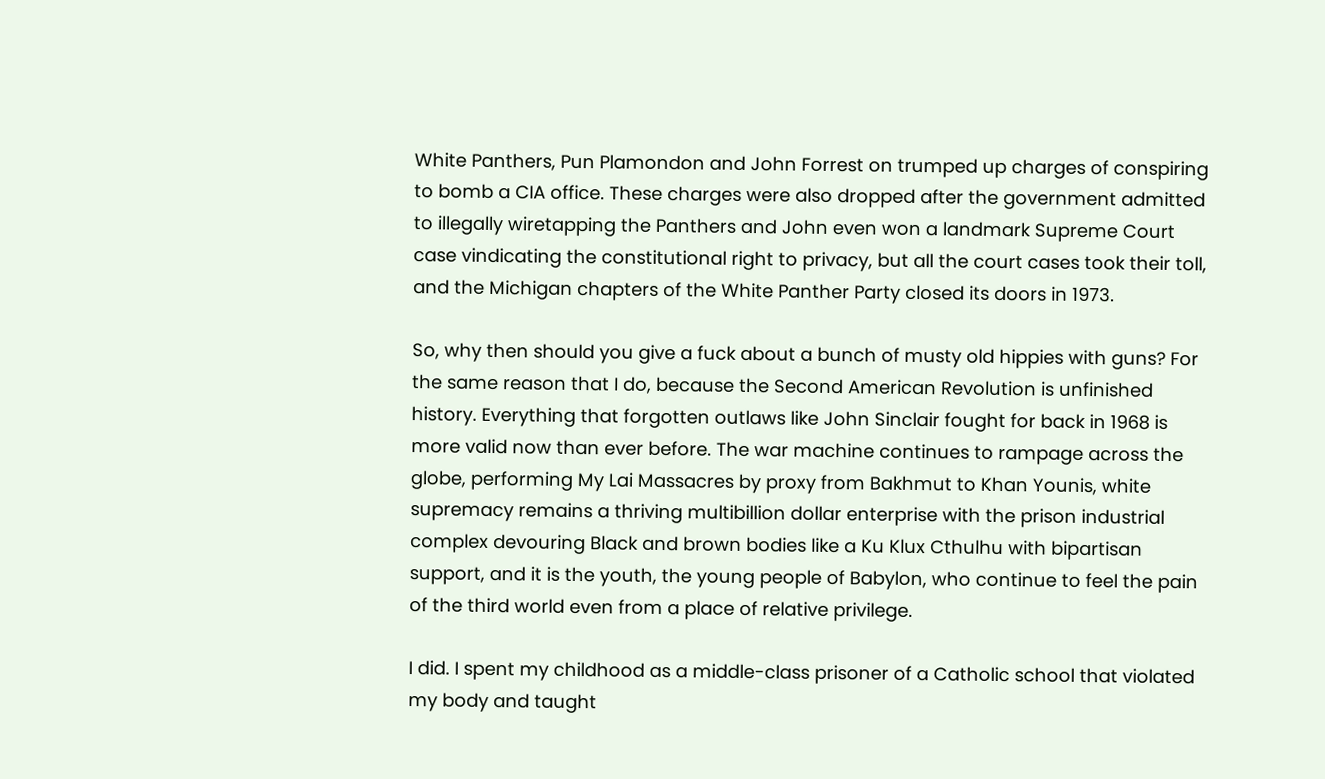White Panthers, Pun Plamondon and John Forrest on trumped up charges of conspiring to bomb a CIA office. These charges were also dropped after the government admitted to illegally wiretapping the Panthers and John even won a landmark Supreme Court case vindicating the constitutional right to privacy, but all the court cases took their toll, and the Michigan chapters of the White Panther Party closed its doors in 1973.

So, why then should you give a fuck about a bunch of musty old hippies with guns? For the same reason that I do, because the Second American Revolution is unfinished history. Everything that forgotten outlaws like John Sinclair fought for back in 1968 is more valid now than ever before. The war machine continues to rampage across the globe, performing My Lai Massacres by proxy from Bakhmut to Khan Younis, white supremacy remains a thriving multibillion dollar enterprise with the prison industrial complex devouring Black and brown bodies like a Ku Klux Cthulhu with bipartisan support, and it is the youth, the young people of Babylon, who continue to feel the pain of the third world even from a place of relative privilege.

I did. I spent my childhood as a middle-class prisoner of a Catholic school that violated my body and taught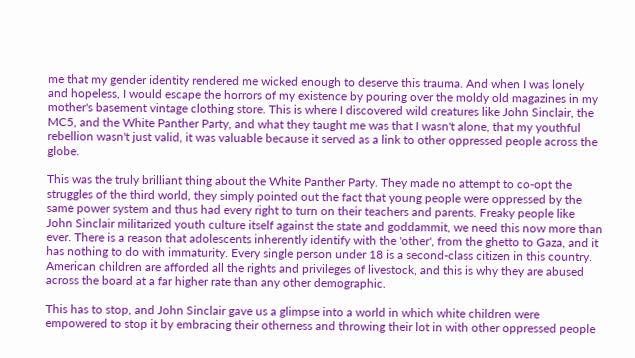me that my gender identity rendered me wicked enough to deserve this trauma. And when I was lonely and hopeless, I would escape the horrors of my existence by pouring over the moldy old magazines in my mother's basement vintage clothing store. This is where I discovered wild creatures like John Sinclair, the MC5, and the White Panther Party, and what they taught me was that I wasn't alone, that my youthful rebellion wasn't just valid, it was valuable because it served as a link to other oppressed people across the globe.

This was the truly brilliant thing about the White Panther Party. They made no attempt to co-opt the struggles of the third world, they simply pointed out the fact that young people were oppressed by the same power system and thus had every right to turn on their teachers and parents. Freaky people like John Sinclair militarized youth culture itself against the state and goddammit, we need this now more than ever. There is a reason that adolescents inherently identify with the 'other', from the ghetto to Gaza, and it has nothing to do with immaturity. Every single person under 18 is a second-class citizen in this country. American children are afforded all the rights and privileges of livestock, and this is why they are abused across the board at a far higher rate than any other demographic.

This has to stop, and John Sinclair gave us a glimpse into a world in which white children were empowered to stop it by embracing their otherness and throwing their lot in with other oppressed people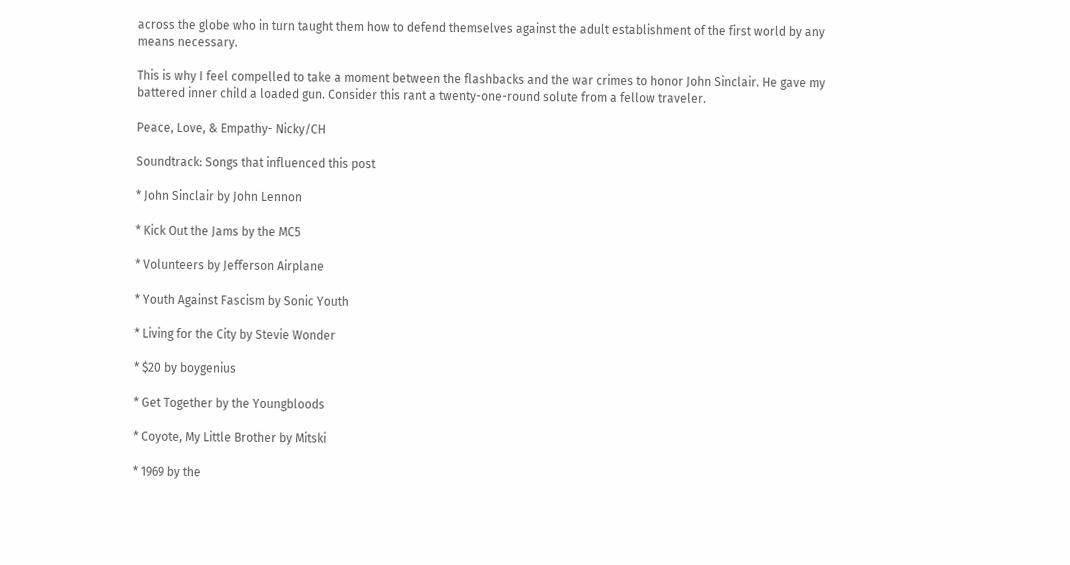across the globe who in turn taught them how to defend themselves against the adult establishment of the first world by any means necessary.

This is why I feel compelled to take a moment between the flashbacks and the war crimes to honor John Sinclair. He gave my battered inner child a loaded gun. Consider this rant a twenty-one-round solute from a fellow traveler.

Peace, Love, & Empathy- Nicky/CH

Soundtrack: Songs that influenced this post

* John Sinclair by John Lennon

* Kick Out the Jams by the MC5

* Volunteers by Jefferson Airplane

* Youth Against Fascism by Sonic Youth

* Living for the City by Stevie Wonder

* $20 by boygenius

* Get Together by the Youngbloods

* Coyote, My Little Brother by Mitski

* 1969 by the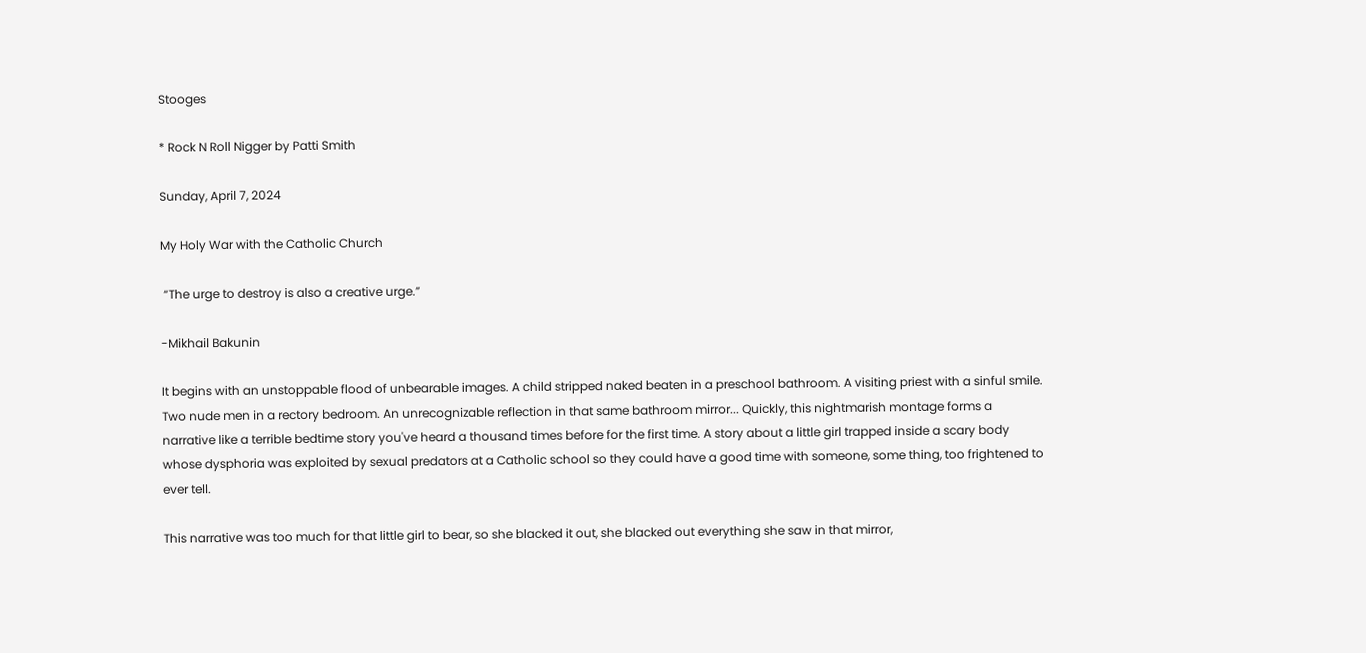Stooges

* Rock N Roll Nigger by Patti Smith

Sunday, April 7, 2024

My Holy War with the Catholic Church

 “The urge to destroy is also a creative urge.”

-Mikhail Bakunin

It begins with an unstoppable flood of unbearable images. A child stripped naked beaten in a preschool bathroom. A visiting priest with a sinful smile. Two nude men in a rectory bedroom. An unrecognizable reflection in that same bathroom mirror... Quickly, this nightmarish montage forms a narrative like a terrible bedtime story you've heard a thousand times before for the first time. A story about a little girl trapped inside a scary body whose dysphoria was exploited by sexual predators at a Catholic school so they could have a good time with someone, some thing, too frightened to ever tell.

This narrative was too much for that little girl to bear, so she blacked it out, she blacked out everything she saw in that mirror,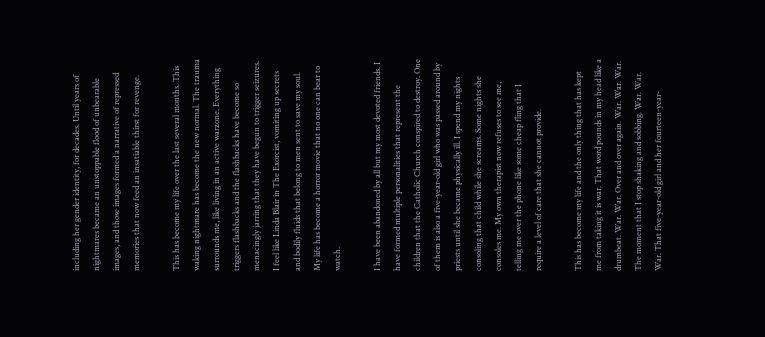including her gender identity, for decades. Until years of nightmares became an unstoppable flood of unbearable images, and those images formed a narrative of repressed memories that now feed an insatiable thirst for revenge.

This has become my life over the last several months. This waking nightmare has become the new normal. The trauma surrounds me, like living in an active warzone. Everything triggers flashbacks and the flashbacks have become so menacingly jarring that they have begun to trigger seizures. I feel like Linda Blair in The Exorcist, vomiting up secrets and bodily fluids that belong to men sent to save my soul. My life has become a horror movie that no one can bear to watch.

I have been abandoned by all but my most devoted friends. I have formed multiple personalities that represent the children that the Catholic Church conspired to destroy. One of them is also a five-year-old girl who was passed around by priests until she became physically ill. I spend my nights consoling that child while she screams. Some nights she consoles me. My own therapist now refuses to see me, telling me over the phone like some cheap fling that I require a level of care that she cannot provide.

This has become my life and the only thing that has kept me from taking it is war. That word pounds in my head like a drumbeat. War. War. Over and over again. War. War. War. The moment that I stop shaking and sobbing. War. War. War. That five-year-old girl and her fourteen-year-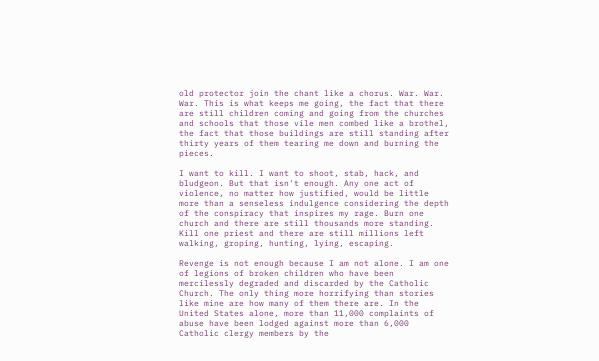old protector join the chant like a chorus. War. War. War. This is what keeps me going, the fact that there are still children coming and going from the churches and schools that those vile men combed like a brothel, the fact that those buildings are still standing after thirty years of them tearing me down and burning the pieces.

I want to kill. I want to shoot, stab, hack, and bludgeon. But that isn't enough. Any one act of violence, no matter how justified, would be little more than a senseless indulgence considering the depth of the conspiracy that inspires my rage. Burn one church and there are still thousands more standing. Kill one priest and there are still millions left walking, groping, hunting, lying, escaping.

Revenge is not enough because I am not alone. I am one of legions of broken children who have been mercilessly degraded and discarded by the Catholic Church. The only thing more horrifying than stories like mine are how many of them there are. In the United States alone, more than 11,000 complaints of abuse have been lodged against more than 6,000 Catholic clergy members by the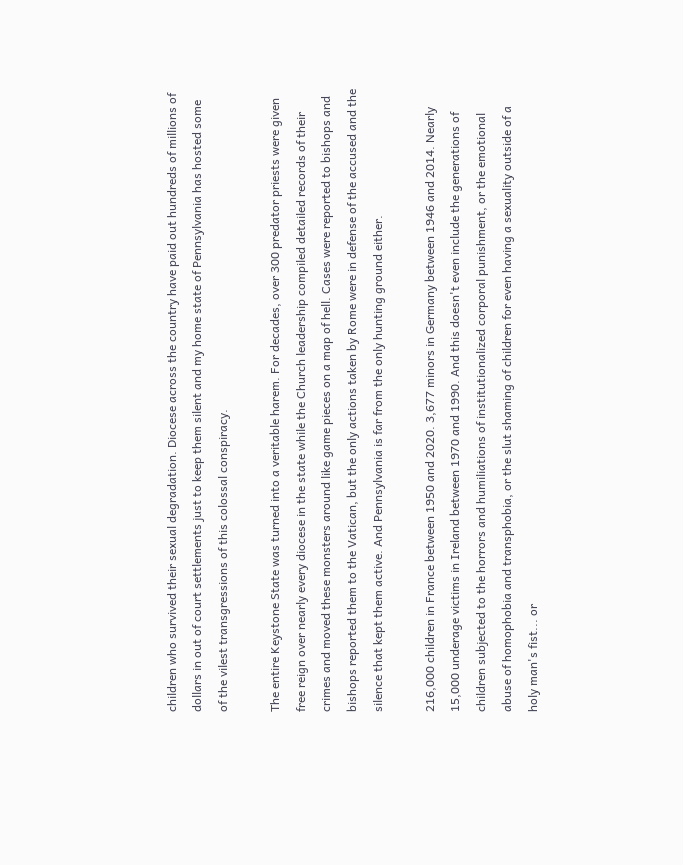children who survived their sexual degradation. Diocese across the country have paid out hundreds of millions of dollars in out of court settlements just to keep them silent and my home state of Pennsylvania has hosted some of the vilest transgressions of this colossal conspiracy.

The entire Keystone State was turned into a veritable harem. For decades, over 300 predator priests were given free reign over nearly every diocese in the state while the Church leadership compiled detailed records of their crimes and moved these monsters around like game pieces on a map of hell. Cases were reported to bishops and bishops reported them to the Vatican, but the only actions taken by Rome were in defense of the accused and the silence that kept them active. And Pennsylvania is far from the only hunting ground either.

216,000 children in France between 1950 and 2020. 3,677 minors in Germany between 1946 and 2014. Nearly 15,000 underage victims in Ireland between 1970 and 1990. And this doesn't even include the generations of children subjected to the horrors and humiliations of institutionalized corporal punishment, or the emotional abuse of homophobia and transphobia, or the slut shaming of children for even having a sexuality outside of a holy man's fist... or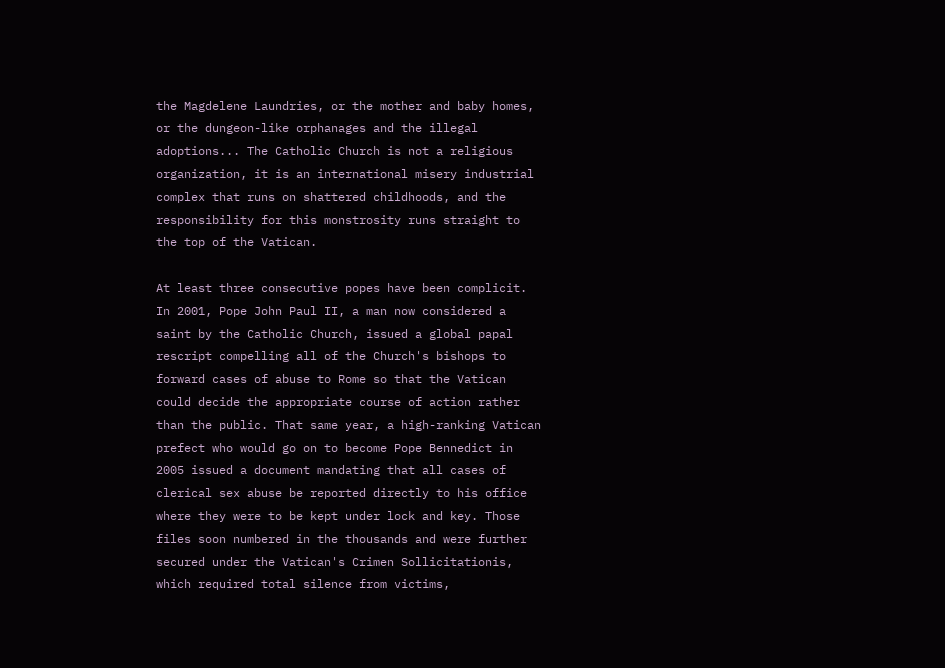the Magdelene Laundries, or the mother and baby homes, or the dungeon-like orphanages and the illegal adoptions... The Catholic Church is not a religious organization, it is an international misery industrial complex that runs on shattered childhoods, and the responsibility for this monstrosity runs straight to the top of the Vatican.

At least three consecutive popes have been complicit. In 2001, Pope John Paul II, a man now considered a saint by the Catholic Church, issued a global papal rescript compelling all of the Church's bishops to forward cases of abuse to Rome so that the Vatican could decide the appropriate course of action rather than the public. That same year, a high-ranking Vatican prefect who would go on to become Pope Bennedict in 2005 issued a document mandating that all cases of clerical sex abuse be reported directly to his office where they were to be kept under lock and key. Those files soon numbered in the thousands and were further secured under the Vatican's Crimen Sollicitationis, which required total silence from victims,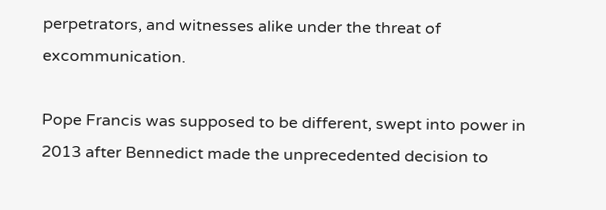perpetrators, and witnesses alike under the threat of excommunication.

Pope Francis was supposed to be different, swept into power in 2013 after Bennedict made the unprecedented decision to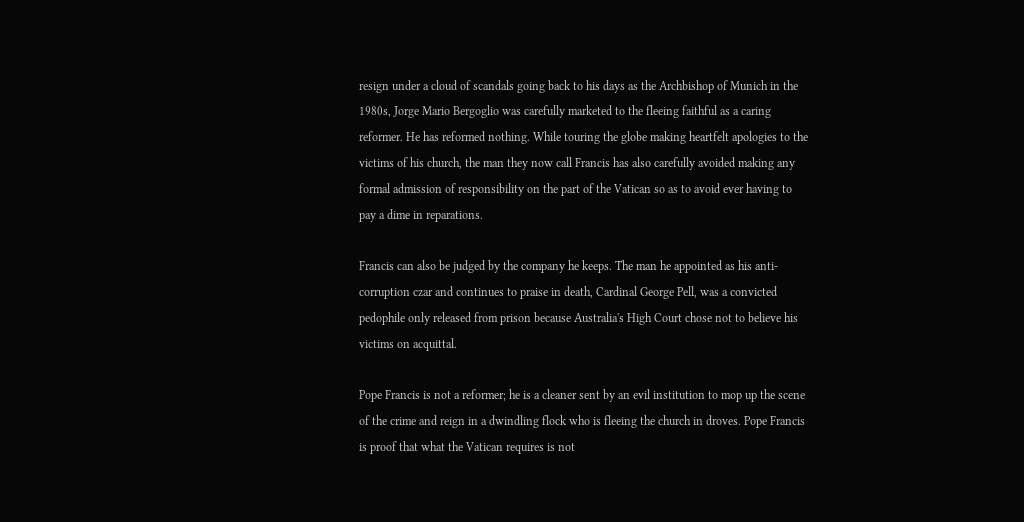resign under a cloud of scandals going back to his days as the Archbishop of Munich in the 1980s, Jorge Mario Bergoglio was carefully marketed to the fleeing faithful as a caring reformer. He has reformed nothing. While touring the globe making heartfelt apologies to the victims of his church, the man they now call Francis has also carefully avoided making any formal admission of responsibility on the part of the Vatican so as to avoid ever having to pay a dime in reparations.

Francis can also be judged by the company he keeps. The man he appointed as his anti-corruption czar and continues to praise in death, Cardinal George Pell, was a convicted pedophile only released from prison because Australia's High Court chose not to believe his victims on acquittal.

Pope Francis is not a reformer; he is a cleaner sent by an evil institution to mop up the scene of the crime and reign in a dwindling flock who is fleeing the church in droves. Pope Francis is proof that what the Vatican requires is not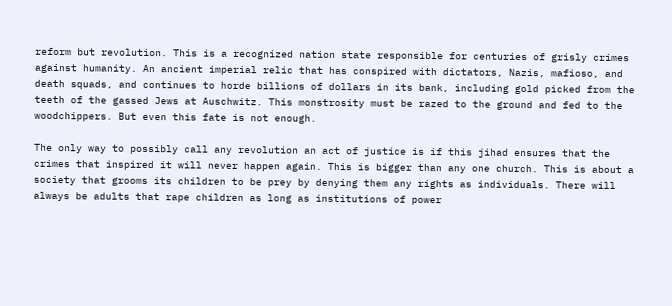reform but revolution. This is a recognized nation state responsible for centuries of grisly crimes against humanity. An ancient imperial relic that has conspired with dictators, Nazis, mafioso, and death squads, and continues to horde billions of dollars in its bank, including gold picked from the teeth of the gassed Jews at Auschwitz. This monstrosity must be razed to the ground and fed to the woodchippers. But even this fate is not enough.

The only way to possibly call any revolution an act of justice is if this jihad ensures that the crimes that inspired it will never happen again. This is bigger than any one church. This is about a society that grooms its children to be prey by denying them any rights as individuals. There will always be adults that rape children as long as institutions of power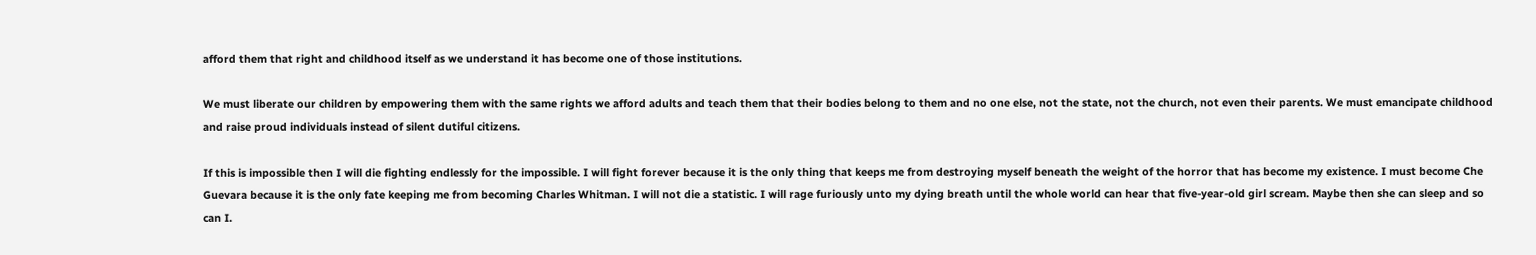afford them that right and childhood itself as we understand it has become one of those institutions.

We must liberate our children by empowering them with the same rights we afford adults and teach them that their bodies belong to them and no one else, not the state, not the church, not even their parents. We must emancipate childhood and raise proud individuals instead of silent dutiful citizens.

If this is impossible then I will die fighting endlessly for the impossible. I will fight forever because it is the only thing that keeps me from destroying myself beneath the weight of the horror that has become my existence. I must become Che Guevara because it is the only fate keeping me from becoming Charles Whitman. I will not die a statistic. I will rage furiously unto my dying breath until the whole world can hear that five-year-old girl scream. Maybe then she can sleep and so can I.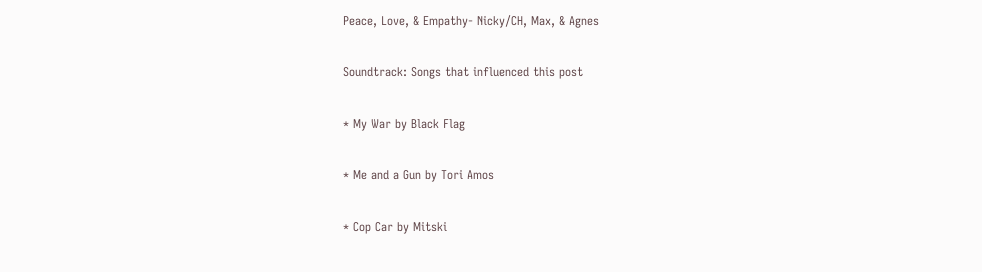Peace, Love, & Empathy- Nicky/CH, Max, & Agnes

Soundtrack: Songs that influenced this post

* My War by Black Flag

* Me and a Gun by Tori Amos

* Cop Car by Mitski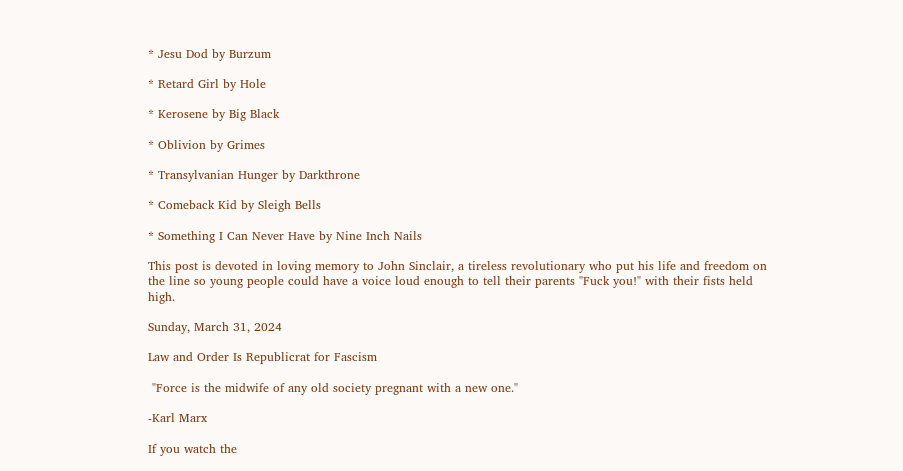* Jesu Dod by Burzum

* Retard Girl by Hole

* Kerosene by Big Black

* Oblivion by Grimes

* Transylvanian Hunger by Darkthrone

* Comeback Kid by Sleigh Bells

* Something I Can Never Have by Nine Inch Nails

This post is devoted in loving memory to John Sinclair, a tireless revolutionary who put his life and freedom on the line so young people could have a voice loud enough to tell their parents "Fuck you!" with their fists held high.

Sunday, March 31, 2024

Law and Order Is Republicrat for Fascism

 "Force is the midwife of any old society pregnant with a new one."

-Karl Marx

If you watch the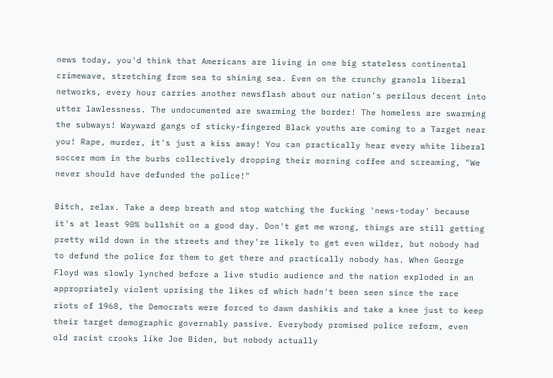news today, you'd think that Americans are living in one big stateless continental crimewave, stretching from sea to shining sea. Even on the crunchy granola liberal networks, every hour carries another newsflash about our nation's perilous decent into utter lawlessness. The undocumented are swarming the border! The homeless are swarming the subways! Wayward gangs of sticky-fingered Black youths are coming to a Target near you! Rape, murder, it's just a kiss away! You can practically hear every white liberal soccer mom in the burbs collectively dropping their morning coffee and screaming, "We never should have defunded the police!"

Bitch, relax. Take a deep breath and stop watching the fucking 'news-today' because it's at least 90% bullshit on a good day. Don't get me wrong, things are still getting pretty wild down in the streets and they're likely to get even wilder, but nobody had to defund the police for them to get there and practically nobody has. When George Floyd was slowly lynched before a live studio audience and the nation exploded in an appropriately violent uprising the likes of which hadn't been seen since the race riots of 1968, the Democrats were forced to dawn dashikis and take a knee just to keep their target demographic governably passive. Everybody promised police reform, even old racist crooks like Joe Biden, but nobody actually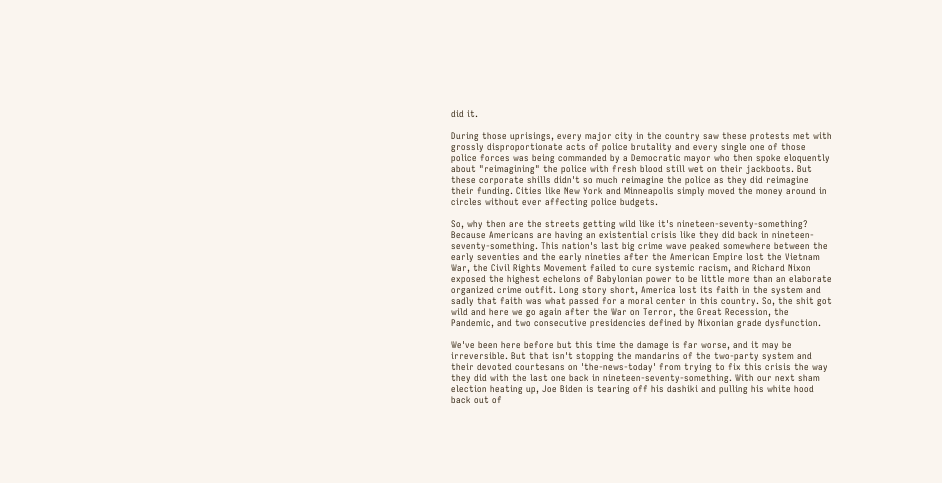did it.

During those uprisings, every major city in the country saw these protests met with grossly disproportionate acts of police brutality and every single one of those police forces was being commanded by a Democratic mayor who then spoke eloquently about "reimagining" the police with fresh blood still wet on their jackboots. But these corporate shills didn't so much reimagine the police as they did reimagine their funding. Cities like New York and Minneapolis simply moved the money around in circles without ever affecting police budgets.

So, why then are the streets getting wild like it's nineteen-seventy-something? Because Americans are having an existential crisis like they did back in nineteen-seventy-something. This nation's last big crime wave peaked somewhere between the early seventies and the early nineties after the American Empire lost the Vietnam War, the Civil Rights Movement failed to cure systemic racism, and Richard Nixon exposed the highest echelons of Babylonian power to be little more than an elaborate organized crime outfit. Long story short, America lost its faith in the system and sadly that faith was what passed for a moral center in this country. So, the shit got wild and here we go again after the War on Terror, the Great Recession, the Pandemic, and two consecutive presidencies defined by Nixonian grade dysfunction.

We've been here before but this time the damage is far worse, and it may be irreversible. But that isn't stopping the mandarins of the two-party system and their devoted courtesans on 'the-news-today' from trying to fix this crisis the way they did with the last one back in nineteen-seventy-something. With our next sham election heating up, Joe Biden is tearing off his dashiki and pulling his white hood back out of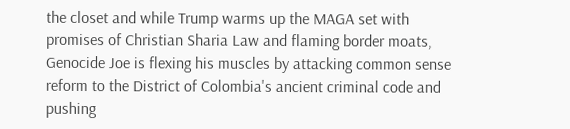the closet and while Trump warms up the MAGA set with promises of Christian Sharia Law and flaming border moats, Genocide Joe is flexing his muscles by attacking common sense reform to the District of Colombia's ancient criminal code and pushing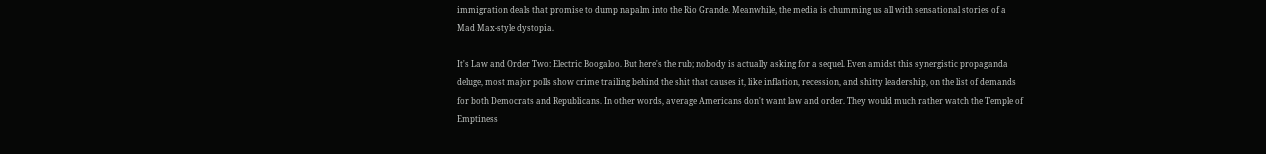immigration deals that promise to dump napalm into the Rio Grande. Meanwhile, the media is chumming us all with sensational stories of a Mad Max-style dystopia.

It's Law and Order Two: Electric Boogaloo. But here's the rub; nobody is actually asking for a sequel. Even amidst this synergistic propaganda deluge, most major polls show crime trailing behind the shit that causes it, like inflation, recession, and shitty leadership, on the list of demands for both Democrats and Republicans. In other words, average Americans don't want law and order. They would much rather watch the Temple of Emptiness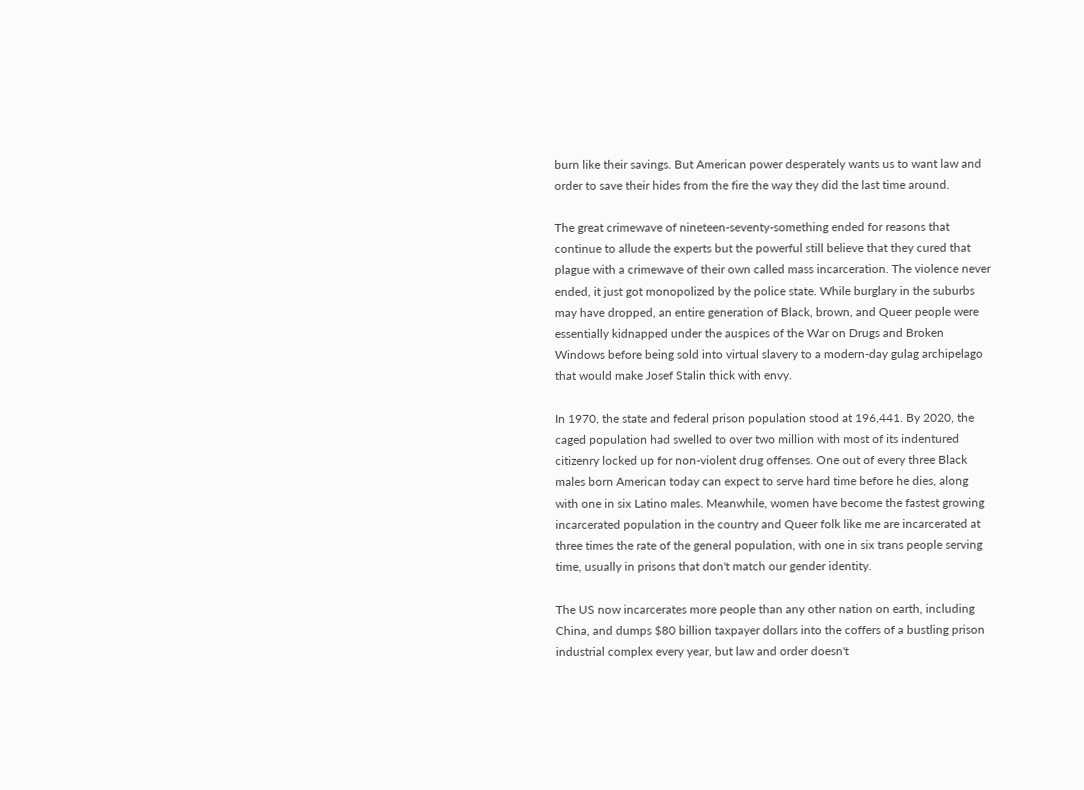burn like their savings. But American power desperately wants us to want law and order to save their hides from the fire the way they did the last time around.

The great crimewave of nineteen-seventy-something ended for reasons that continue to allude the experts but the powerful still believe that they cured that plague with a crimewave of their own called mass incarceration. The violence never ended, it just got monopolized by the police state. While burglary in the suburbs may have dropped, an entire generation of Black, brown, and Queer people were essentially kidnapped under the auspices of the War on Drugs and Broken Windows before being sold into virtual slavery to a modern-day gulag archipelago that would make Josef Stalin thick with envy.

In 1970, the state and federal prison population stood at 196,441. By 2020, the caged population had swelled to over two million with most of its indentured citizenry locked up for non-violent drug offenses. One out of every three Black males born American today can expect to serve hard time before he dies, along with one in six Latino males. Meanwhile, women have become the fastest growing incarcerated population in the country and Queer folk like me are incarcerated at three times the rate of the general population, with one in six trans people serving time, usually in prisons that don't match our gender identity.

The US now incarcerates more people than any other nation on earth, including China, and dumps $80 billion taxpayer dollars into the coffers of a bustling prison industrial complex every year, but law and order doesn't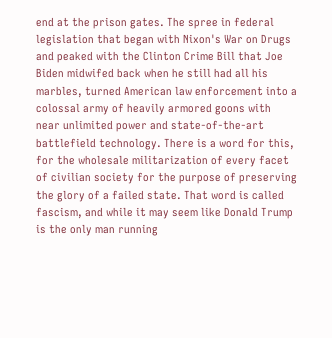end at the prison gates. The spree in federal legislation that began with Nixon's War on Drugs and peaked with the Clinton Crime Bill that Joe Biden midwifed back when he still had all his marbles, turned American law enforcement into a colossal army of heavily armored goons with near unlimited power and state-of-the-art battlefield technology. There is a word for this, for the wholesale militarization of every facet of civilian society for the purpose of preserving the glory of a failed state. That word is called fascism, and while it may seem like Donald Trump is the only man running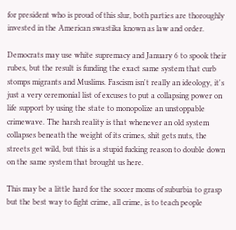for president who is proud of this slur, both parties are thoroughly invested in the American swastika known as law and order.

Democrats may use white supremacy and January 6 to spook their rubes, but the result is funding the exact same system that curb stomps migrants and Muslims. Fascism isn't really an ideology, it's just a very ceremonial list of excuses to put a collapsing power on life support by using the state to monopolize an unstoppable crimewave. The harsh reality is that whenever an old system collapses beneath the weight of its crimes, shit gets nuts, the streets get wild, but this is a stupid fucking reason to double down on the same system that brought us here.

This may be a little hard for the soccer moms of suburbia to grasp but the best way to fight crime, all crime, is to teach people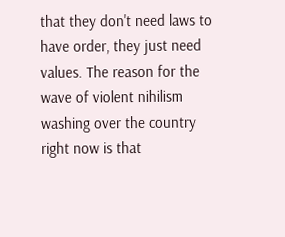that they don't need laws to have order, they just need values. The reason for the wave of violent nihilism washing over the country right now is that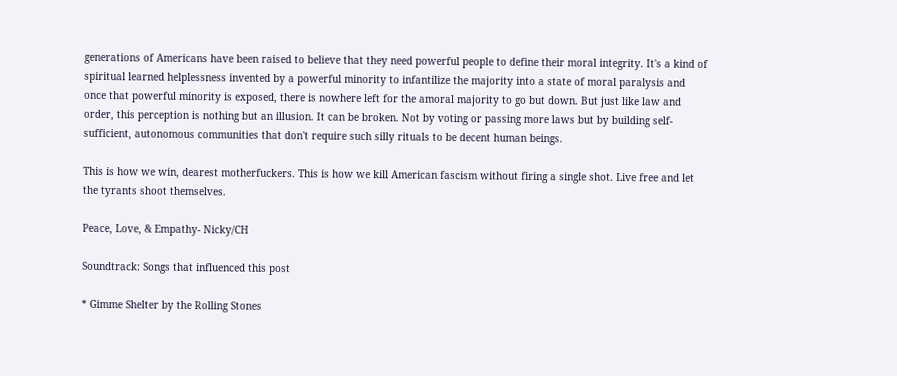generations of Americans have been raised to believe that they need powerful people to define their moral integrity. It's a kind of spiritual learned helplessness invented by a powerful minority to infantilize the majority into a state of moral paralysis and once that powerful minority is exposed, there is nowhere left for the amoral majority to go but down. But just like law and order, this perception is nothing but an illusion. It can be broken. Not by voting or passing more laws but by building self-sufficient, autonomous communities that don't require such silly rituals to be decent human beings.

This is how we win, dearest motherfuckers. This is how we kill American fascism without firing a single shot. Live free and let the tyrants shoot themselves.

Peace, Love, & Empathy- Nicky/CH

Soundtrack: Songs that influenced this post

* Gimme Shelter by the Rolling Stones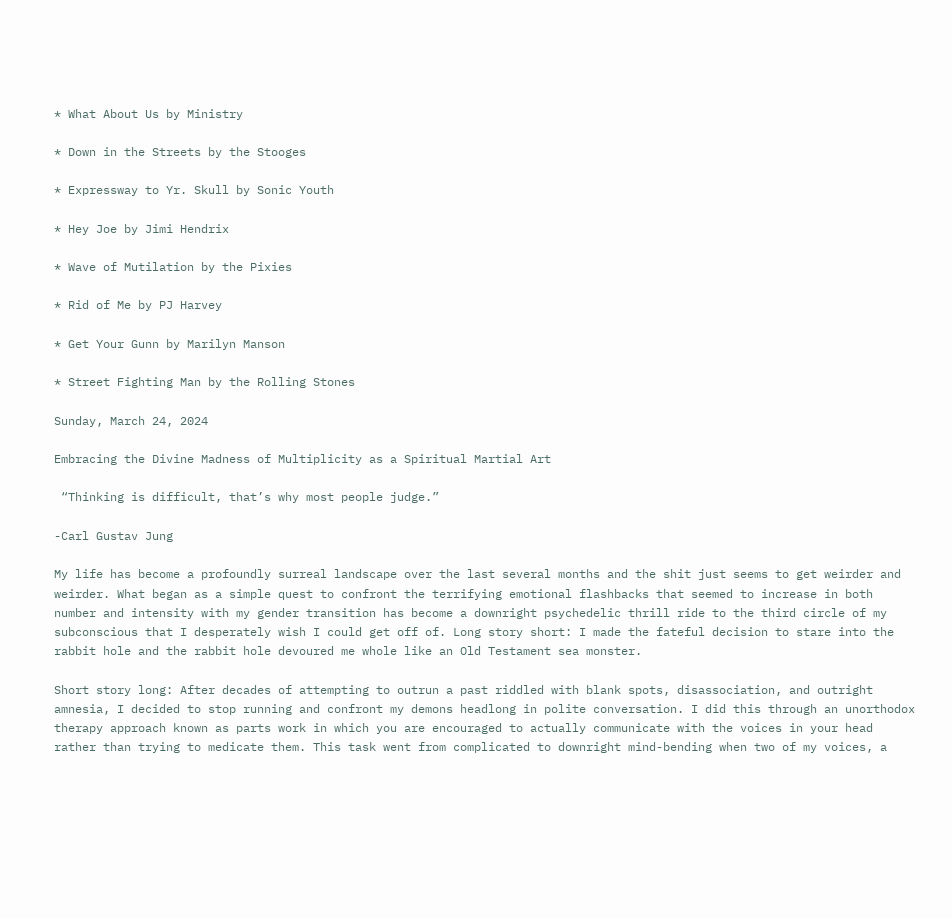* What About Us by Ministry

* Down in the Streets by the Stooges

* Expressway to Yr. Skull by Sonic Youth

* Hey Joe by Jimi Hendrix

* Wave of Mutilation by the Pixies

* Rid of Me by PJ Harvey

* Get Your Gunn by Marilyn Manson

* Street Fighting Man by the Rolling Stones

Sunday, March 24, 2024

Embracing the Divine Madness of Multiplicity as a Spiritual Martial Art

 “Thinking is difficult, that’s why most people judge.”

-Carl Gustav Jung

My life has become a profoundly surreal landscape over the last several months and the shit just seems to get weirder and weirder. What began as a simple quest to confront the terrifying emotional flashbacks that seemed to increase in both number and intensity with my gender transition has become a downright psychedelic thrill ride to the third circle of my subconscious that I desperately wish I could get off of. Long story short: I made the fateful decision to stare into the rabbit hole and the rabbit hole devoured me whole like an Old Testament sea monster.

Short story long: After decades of attempting to outrun a past riddled with blank spots, disassociation, and outright amnesia, I decided to stop running and confront my demons headlong in polite conversation. I did this through an unorthodox therapy approach known as parts work in which you are encouraged to actually communicate with the voices in your head rather than trying to medicate them. This task went from complicated to downright mind-bending when two of my voices, a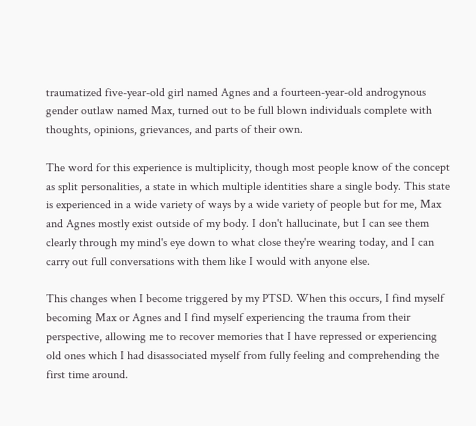traumatized five-year-old girl named Agnes and a fourteen-year-old androgynous gender outlaw named Max, turned out to be full blown individuals complete with thoughts, opinions, grievances, and parts of their own.

The word for this experience is multiplicity, though most people know of the concept as split personalities, a state in which multiple identities share a single body. This state is experienced in a wide variety of ways by a wide variety of people but for me, Max and Agnes mostly exist outside of my body. I don't hallucinate, but I can see them clearly through my mind's eye down to what close they're wearing today, and I can carry out full conversations with them like I would with anyone else.

This changes when I become triggered by my PTSD. When this occurs, I find myself becoming Max or Agnes and I find myself experiencing the trauma from their perspective, allowing me to recover memories that I have repressed or experiencing old ones which I had disassociated myself from fully feeling and comprehending the first time around.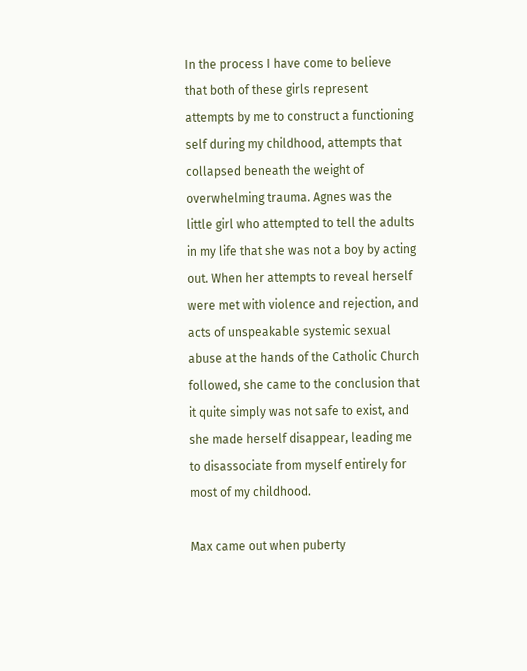In the process I have come to believe that both of these girls represent attempts by me to construct a functioning self during my childhood, attempts that collapsed beneath the weight of overwhelming trauma. Agnes was the little girl who attempted to tell the adults in my life that she was not a boy by acting out. When her attempts to reveal herself were met with violence and rejection, and acts of unspeakable systemic sexual abuse at the hands of the Catholic Church followed, she came to the conclusion that it quite simply was not safe to exist, and she made herself disappear, leading me to disassociate from myself entirely for most of my childhood.

Max came out when puberty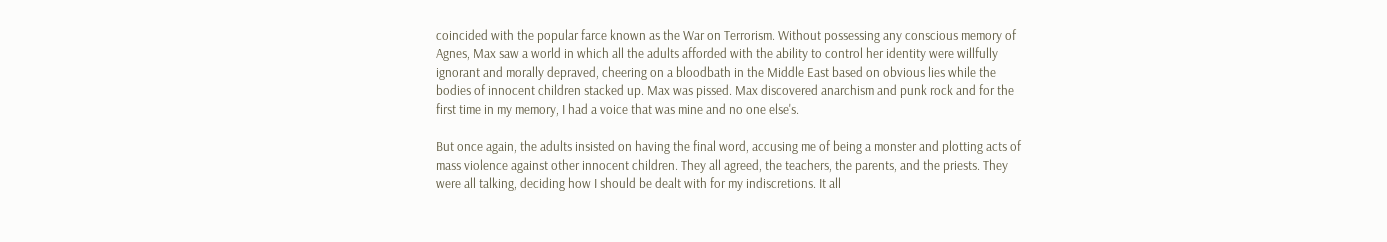coincided with the popular farce known as the War on Terrorism. Without possessing any conscious memory of Agnes, Max saw a world in which all the adults afforded with the ability to control her identity were willfully ignorant and morally depraved, cheering on a bloodbath in the Middle East based on obvious lies while the bodies of innocent children stacked up. Max was pissed. Max discovered anarchism and punk rock and for the first time in my memory, I had a voice that was mine and no one else's.

But once again, the adults insisted on having the final word, accusing me of being a monster and plotting acts of mass violence against other innocent children. They all agreed, the teachers, the parents, and the priests. They were all talking, deciding how I should be dealt with for my indiscretions. It all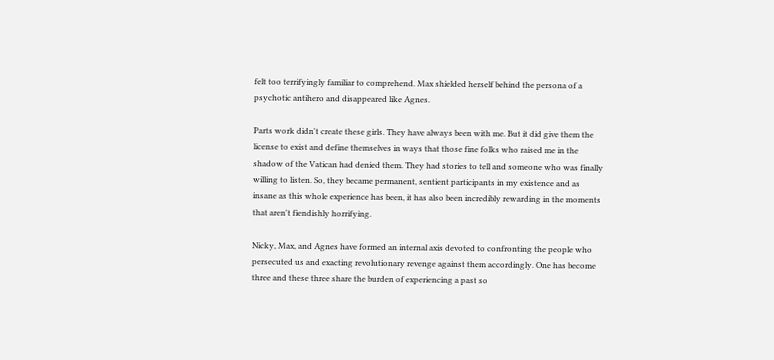felt too terrifyingly familiar to comprehend. Max shielded herself behind the persona of a psychotic antihero and disappeared like Agnes.

Parts work didn't create these girls. They have always been with me. But it did give them the license to exist and define themselves in ways that those fine folks who raised me in the shadow of the Vatican had denied them. They had stories to tell and someone who was finally willing to listen. So, they became permanent, sentient participants in my existence and as insane as this whole experience has been, it has also been incredibly rewarding in the moments that aren't fiendishly horrifying.

Nicky, Max, and Agnes have formed an internal axis devoted to confronting the people who persecuted us and exacting revolutionary revenge against them accordingly. One has become three and these three share the burden of experiencing a past so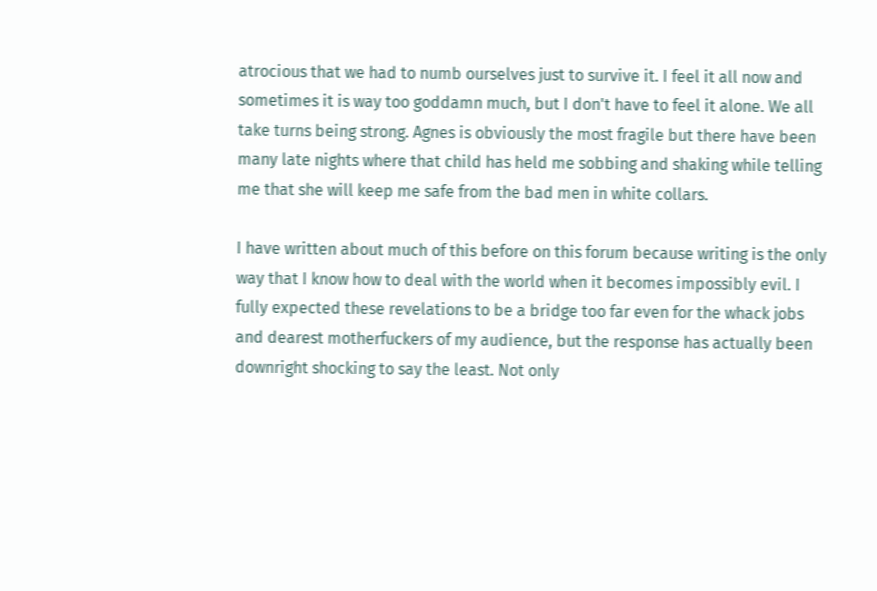atrocious that we had to numb ourselves just to survive it. I feel it all now and sometimes it is way too goddamn much, but I don't have to feel it alone. We all take turns being strong. Agnes is obviously the most fragile but there have been many late nights where that child has held me sobbing and shaking while telling me that she will keep me safe from the bad men in white collars.

I have written about much of this before on this forum because writing is the only way that I know how to deal with the world when it becomes impossibly evil. I fully expected these revelations to be a bridge too far even for the whack jobs and dearest motherfuckers of my audience, but the response has actually been downright shocking to say the least. Not only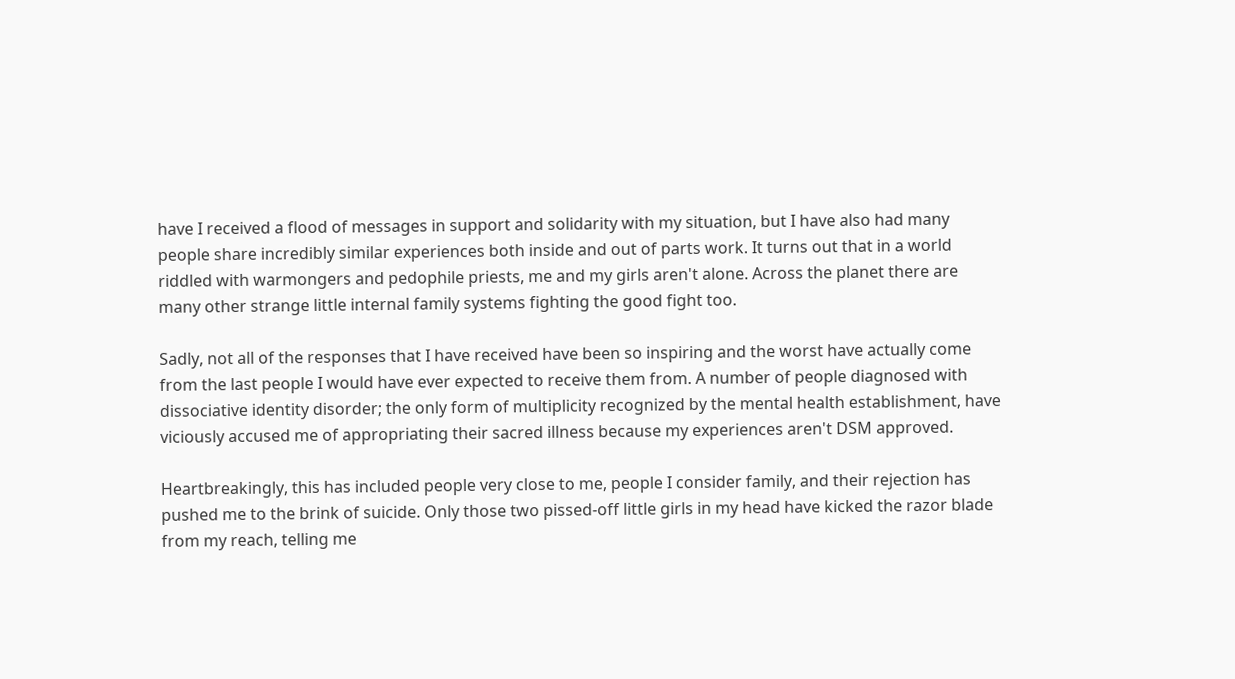have I received a flood of messages in support and solidarity with my situation, but I have also had many people share incredibly similar experiences both inside and out of parts work. It turns out that in a world riddled with warmongers and pedophile priests, me and my girls aren't alone. Across the planet there are many other strange little internal family systems fighting the good fight too.

Sadly, not all of the responses that I have received have been so inspiring and the worst have actually come from the last people I would have ever expected to receive them from. A number of people diagnosed with dissociative identity disorder; the only form of multiplicity recognized by the mental health establishment, have viciously accused me of appropriating their sacred illness because my experiences aren't DSM approved.

Heartbreakingly, this has included people very close to me, people I consider family, and their rejection has pushed me to the brink of suicide. Only those two pissed-off little girls in my head have kicked the razor blade from my reach, telling me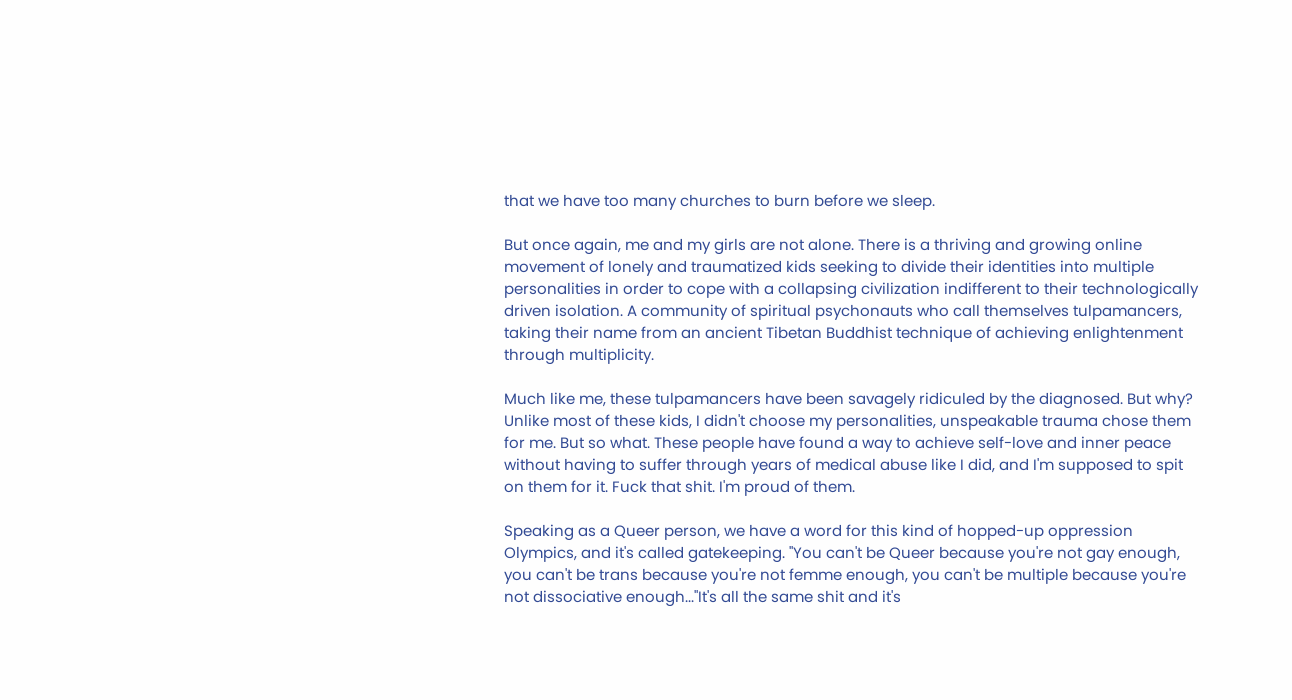that we have too many churches to burn before we sleep.

But once again, me and my girls are not alone. There is a thriving and growing online movement of lonely and traumatized kids seeking to divide their identities into multiple personalities in order to cope with a collapsing civilization indifferent to their technologically driven isolation. A community of spiritual psychonauts who call themselves tulpamancers, taking their name from an ancient Tibetan Buddhist technique of achieving enlightenment through multiplicity.

Much like me, these tulpamancers have been savagely ridiculed by the diagnosed. But why? Unlike most of these kids, I didn't choose my personalities, unspeakable trauma chose them for me. But so what. These people have found a way to achieve self-love and inner peace without having to suffer through years of medical abuse like I did, and I'm supposed to spit on them for it. Fuck that shit. I'm proud of them.

Speaking as a Queer person, we have a word for this kind of hopped-up oppression Olympics, and it's called gatekeeping. "You can't be Queer because you're not gay enough, you can't be trans because you're not femme enough, you can't be multiple because you're not dissociative enough..."It's all the same shit and it's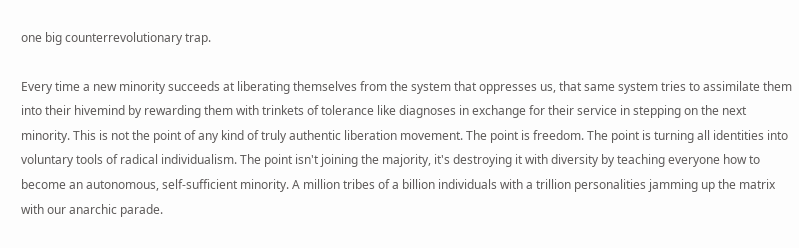one big counterrevolutionary trap.

Every time a new minority succeeds at liberating themselves from the system that oppresses us, that same system tries to assimilate them into their hivemind by rewarding them with trinkets of tolerance like diagnoses in exchange for their service in stepping on the next minority. This is not the point of any kind of truly authentic liberation movement. The point is freedom. The point is turning all identities into voluntary tools of radical individualism. The point isn't joining the majority, it's destroying it with diversity by teaching everyone how to become an autonomous, self-sufficient minority. A million tribes of a billion individuals with a trillion personalities jamming up the matrix with our anarchic parade.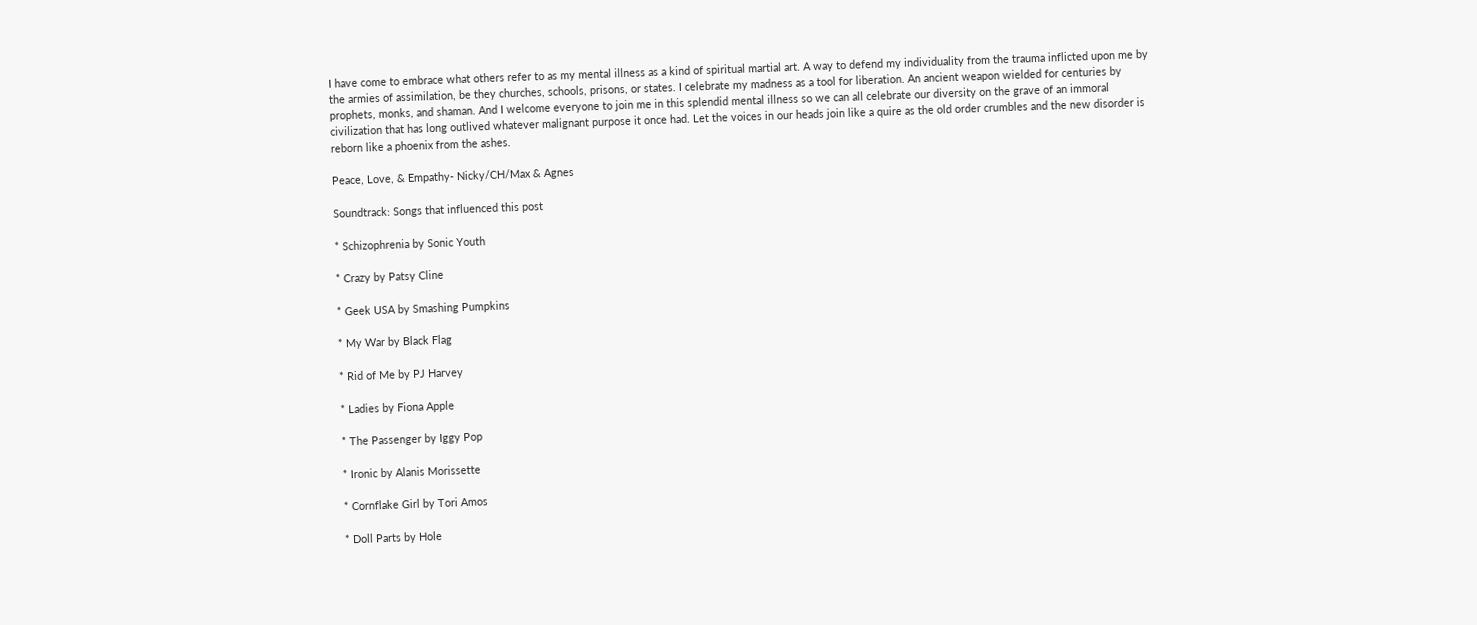I have come to embrace what others refer to as my mental illness as a kind of spiritual martial art. A way to defend my individuality from the trauma inflicted upon me by the armies of assimilation, be they churches, schools, prisons, or states. I celebrate my madness as a tool for liberation. An ancient weapon wielded for centuries by prophets, monks, and shaman. And I welcome everyone to join me in this splendid mental illness so we can all celebrate our diversity on the grave of an immoral civilization that has long outlived whatever malignant purpose it once had. Let the voices in our heads join like a quire as the old order crumbles and the new disorder is reborn like a phoenix from the ashes.

Peace, Love, & Empathy- Nicky/CH/Max & Agnes

Soundtrack: Songs that influenced this post

* Schizophrenia by Sonic Youth

* Crazy by Patsy Cline

* Geek USA by Smashing Pumpkins

* My War by Black Flag

* Rid of Me by PJ Harvey

* Ladies by Fiona Apple

* The Passenger by Iggy Pop

* Ironic by Alanis Morissette

* Cornflake Girl by Tori Amos

* Doll Parts by Hole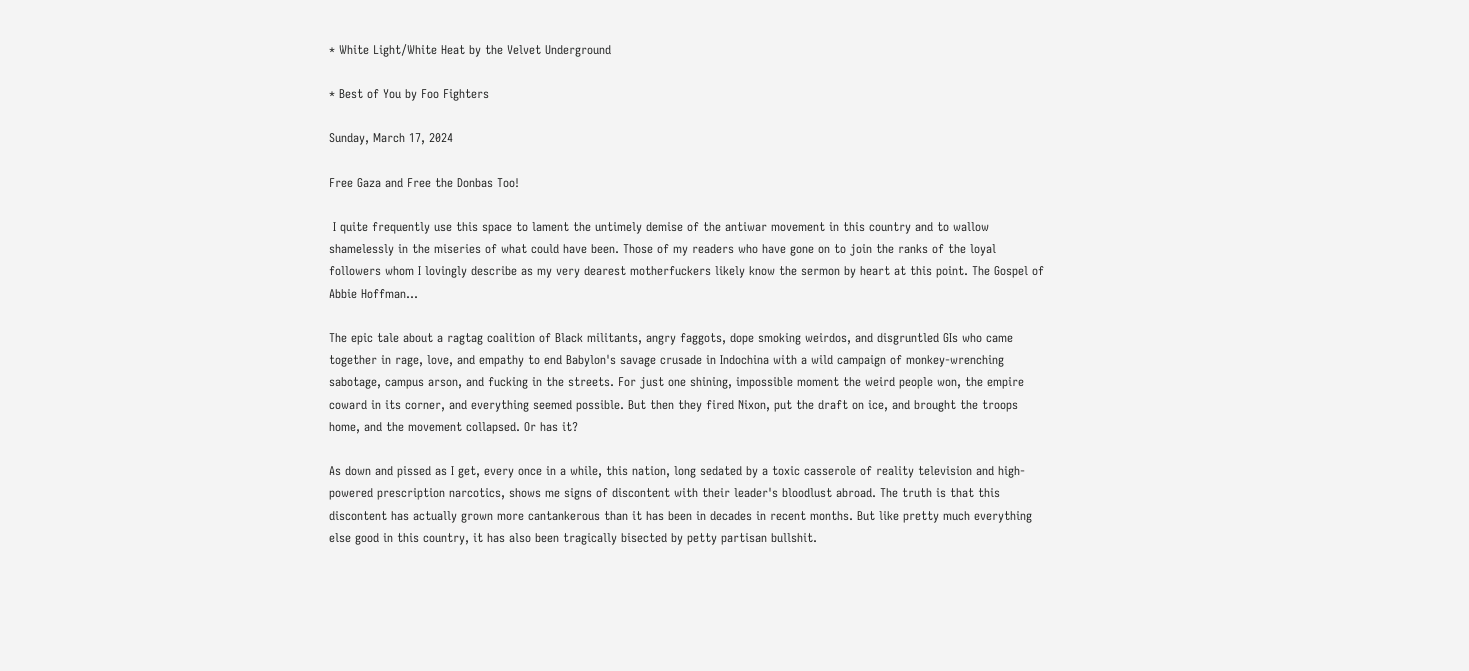* White Light/White Heat by the Velvet Underground

* Best of You by Foo Fighters

Sunday, March 17, 2024

Free Gaza and Free the Donbas Too!

 I quite frequently use this space to lament the untimely demise of the antiwar movement in this country and to wallow shamelessly in the miseries of what could have been. Those of my readers who have gone on to join the ranks of the loyal followers whom I lovingly describe as my very dearest motherfuckers likely know the sermon by heart at this point. The Gospel of Abbie Hoffman...

The epic tale about a ragtag coalition of Black militants, angry faggots, dope smoking weirdos, and disgruntled GIs who came together in rage, love, and empathy to end Babylon's savage crusade in Indochina with a wild campaign of monkey-wrenching sabotage, campus arson, and fucking in the streets. For just one shining, impossible moment the weird people won, the empire coward in its corner, and everything seemed possible. But then they fired Nixon, put the draft on ice, and brought the troops home, and the movement collapsed. Or has it?

As down and pissed as I get, every once in a while, this nation, long sedated by a toxic casserole of reality television and high-powered prescription narcotics, shows me signs of discontent with their leader's bloodlust abroad. The truth is that this discontent has actually grown more cantankerous than it has been in decades in recent months. But like pretty much everything else good in this country, it has also been tragically bisected by petty partisan bullshit.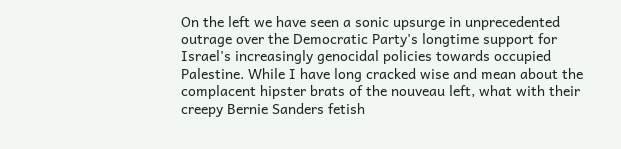On the left we have seen a sonic upsurge in unprecedented outrage over the Democratic Party's longtime support for Israel's increasingly genocidal policies towards occupied Palestine. While I have long cracked wise and mean about the complacent hipster brats of the nouveau left, what with their creepy Bernie Sanders fetish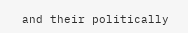and their politically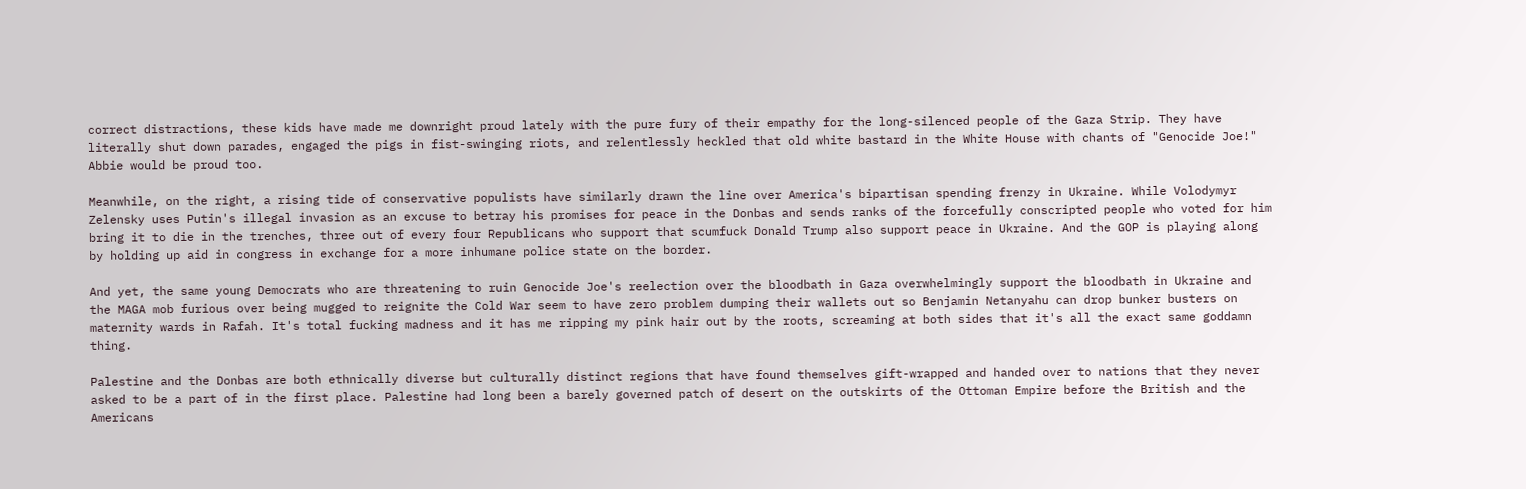correct distractions, these kids have made me downright proud lately with the pure fury of their empathy for the long-silenced people of the Gaza Strip. They have literally shut down parades, engaged the pigs in fist-swinging riots, and relentlessly heckled that old white bastard in the White House with chants of "Genocide Joe!" Abbie would be proud too.

Meanwhile, on the right, a rising tide of conservative populists have similarly drawn the line over America's bipartisan spending frenzy in Ukraine. While Volodymyr Zelensky uses Putin's illegal invasion as an excuse to betray his promises for peace in the Donbas and sends ranks of the forcefully conscripted people who voted for him bring it to die in the trenches, three out of every four Republicans who support that scumfuck Donald Trump also support peace in Ukraine. And the GOP is playing along by holding up aid in congress in exchange for a more inhumane police state on the border.

And yet, the same young Democrats who are threatening to ruin Genocide Joe's reelection over the bloodbath in Gaza overwhelmingly support the bloodbath in Ukraine and the MAGA mob furious over being mugged to reignite the Cold War seem to have zero problem dumping their wallets out so Benjamin Netanyahu can drop bunker busters on maternity wards in Rafah. It's total fucking madness and it has me ripping my pink hair out by the roots, screaming at both sides that it's all the exact same goddamn thing.

Palestine and the Donbas are both ethnically diverse but culturally distinct regions that have found themselves gift-wrapped and handed over to nations that they never asked to be a part of in the first place. Palestine had long been a barely governed patch of desert on the outskirts of the Ottoman Empire before the British and the Americans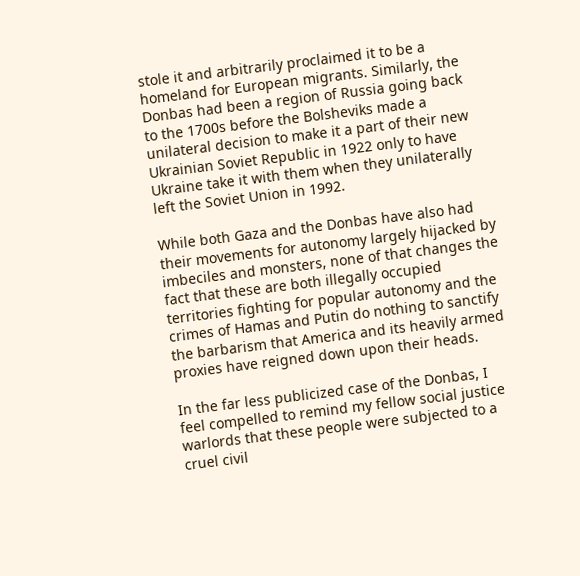stole it and arbitrarily proclaimed it to be a homeland for European migrants. Similarly, the Donbas had been a region of Russia going back to the 1700s before the Bolsheviks made a unilateral decision to make it a part of their new Ukrainian Soviet Republic in 1922 only to have Ukraine take it with them when they unilaterally left the Soviet Union in 1992.

While both Gaza and the Donbas have also had their movements for autonomy largely hijacked by imbeciles and monsters, none of that changes the fact that these are both illegally occupied territories fighting for popular autonomy and the crimes of Hamas and Putin do nothing to sanctify the barbarism that America and its heavily armed proxies have reigned down upon their heads.

In the far less publicized case of the Donbas, I feel compelled to remind my fellow social justice warlords that these people were subjected to a cruel civil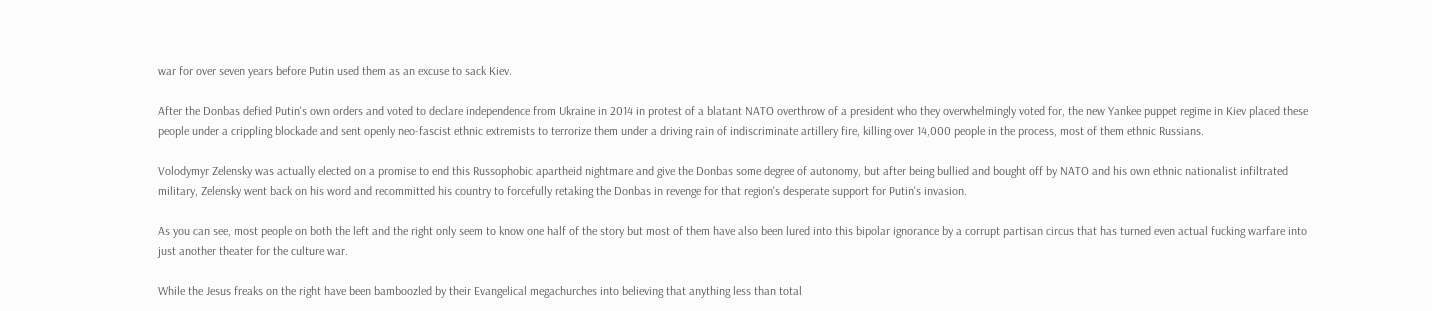war for over seven years before Putin used them as an excuse to sack Kiev.

After the Donbas defied Putin's own orders and voted to declare independence from Ukraine in 2014 in protest of a blatant NATO overthrow of a president who they overwhelmingly voted for, the new Yankee puppet regime in Kiev placed these people under a crippling blockade and sent openly neo-fascist ethnic extremists to terrorize them under a driving rain of indiscriminate artillery fire, killing over 14,000 people in the process, most of them ethnic Russians.

Volodymyr Zelensky was actually elected on a promise to end this Russophobic apartheid nightmare and give the Donbas some degree of autonomy, but after being bullied and bought off by NATO and his own ethnic nationalist infiltrated military, Zelensky went back on his word and recommitted his country to forcefully retaking the Donbas in revenge for that region's desperate support for Putin's invasion.

As you can see, most people on both the left and the right only seem to know one half of the story but most of them have also been lured into this bipolar ignorance by a corrupt partisan circus that has turned even actual fucking warfare into just another theater for the culture war.

While the Jesus freaks on the right have been bamboozled by their Evangelical megachurches into believing that anything less than total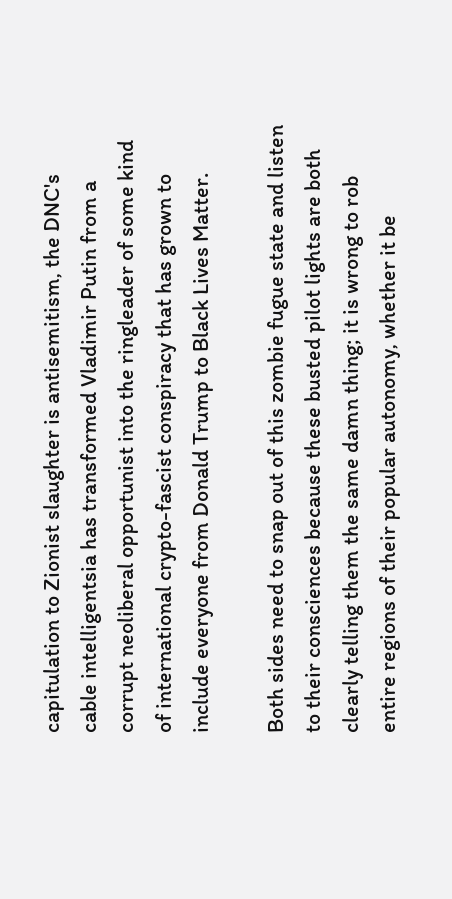capitulation to Zionist slaughter is antisemitism, the DNC's cable intelligentsia has transformed Vladimir Putin from a corrupt neoliberal opportunist into the ringleader of some kind of international crypto-fascist conspiracy that has grown to include everyone from Donald Trump to Black Lives Matter.

Both sides need to snap out of this zombie fugue state and listen to their consciences because these busted pilot lights are both clearly telling them the same damn thing; it is wrong to rob entire regions of their popular autonomy, whether it be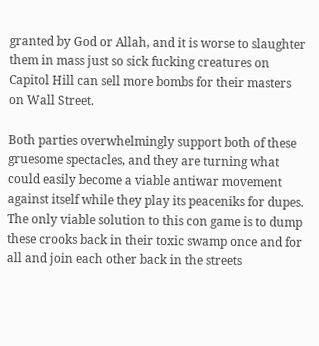granted by God or Allah, and it is worse to slaughter them in mass just so sick fucking creatures on Capitol Hill can sell more bombs for their masters on Wall Street.

Both parties overwhelmingly support both of these gruesome spectacles, and they are turning what could easily become a viable antiwar movement against itself while they play its peaceniks for dupes. The only viable solution to this con game is to dump these crooks back in their toxic swamp once and for all and join each other back in the streets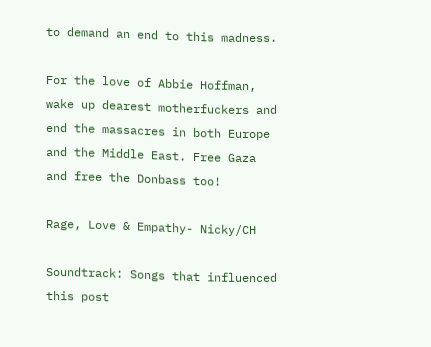to demand an end to this madness.

For the love of Abbie Hoffman, wake up dearest motherfuckers and end the massacres in both Europe and the Middle East. Free Gaza and free the Donbass too!

Rage, Love & Empathy- Nicky/CH

Soundtrack: Songs that influenced this post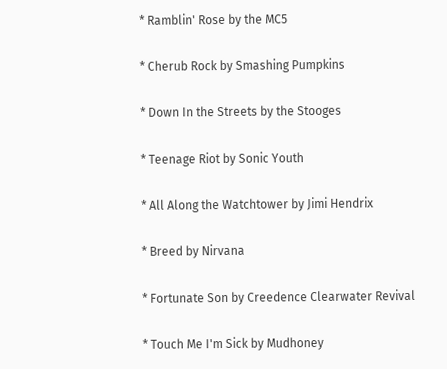* Ramblin' Rose by the MC5

* Cherub Rock by Smashing Pumpkins

* Down In the Streets by the Stooges

* Teenage Riot by Sonic Youth

* All Along the Watchtower by Jimi Hendrix

* Breed by Nirvana

* Fortunate Son by Creedence Clearwater Revival

* Touch Me I'm Sick by Mudhoney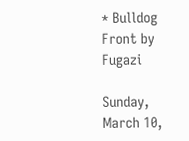* Bulldog Front by Fugazi

Sunday, March 10,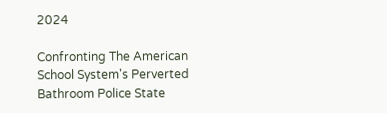2024

Confronting The American School System's Perverted Bathroom Police State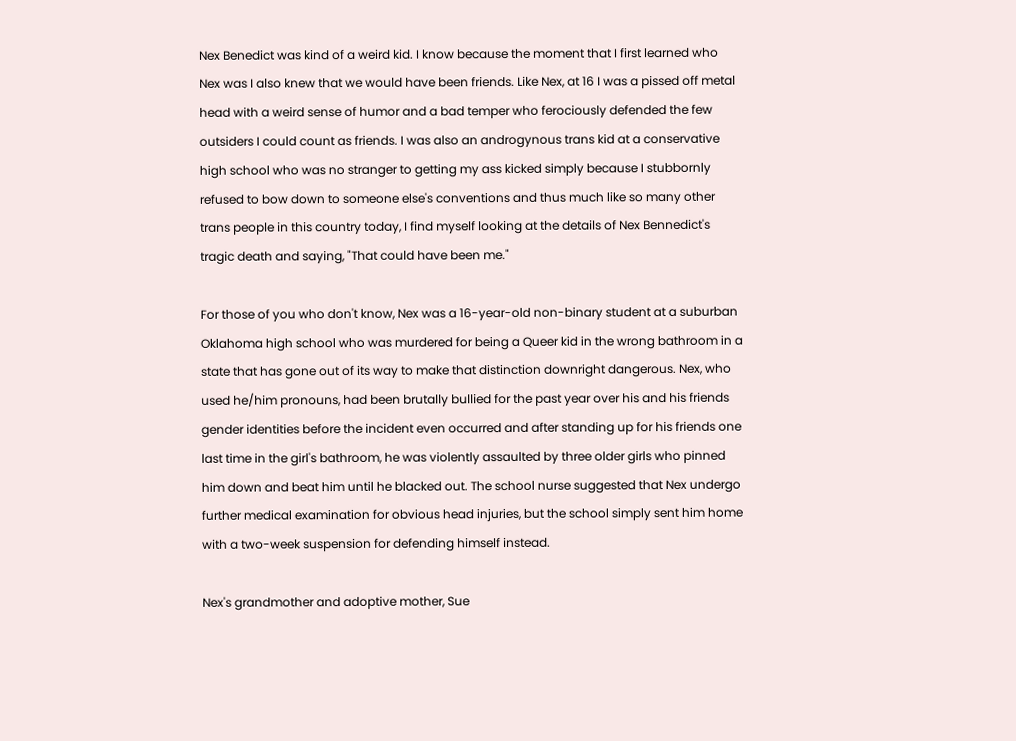Nex Benedict was kind of a weird kid. I know because the moment that I first learned who Nex was I also knew that we would have been friends. Like Nex, at 16 I was a pissed off metal head with a weird sense of humor and a bad temper who ferociously defended the few outsiders I could count as friends. I was also an androgynous trans kid at a conservative high school who was no stranger to getting my ass kicked simply because I stubbornly refused to bow down to someone else's conventions and thus much like so many other trans people in this country today, I find myself looking at the details of Nex Bennedict's tragic death and saying, "That could have been me."

For those of you who don't know, Nex was a 16-year-old non-binary student at a suburban Oklahoma high school who was murdered for being a Queer kid in the wrong bathroom in a state that has gone out of its way to make that distinction downright dangerous. Nex, who used he/him pronouns, had been brutally bullied for the past year over his and his friends gender identities before the incident even occurred and after standing up for his friends one last time in the girl's bathroom, he was violently assaulted by three older girls who pinned him down and beat him until he blacked out. The school nurse suggested that Nex undergo further medical examination for obvious head injuries, but the school simply sent him home with a two-week suspension for defending himself instead.

Nex's grandmother and adoptive mother, Sue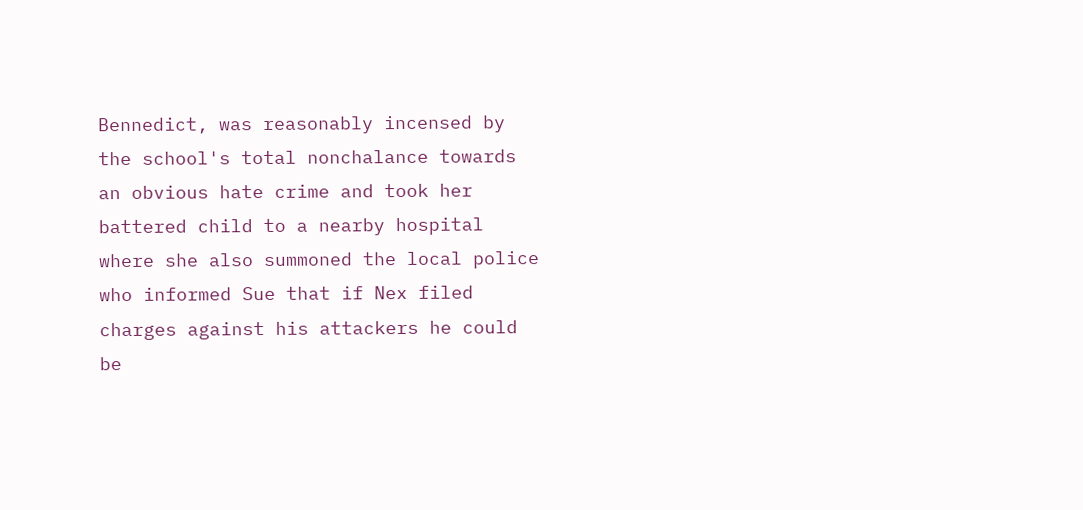Bennedict, was reasonably incensed by the school's total nonchalance towards an obvious hate crime and took her battered child to a nearby hospital where she also summoned the local police who informed Sue that if Nex filed charges against his attackers he could be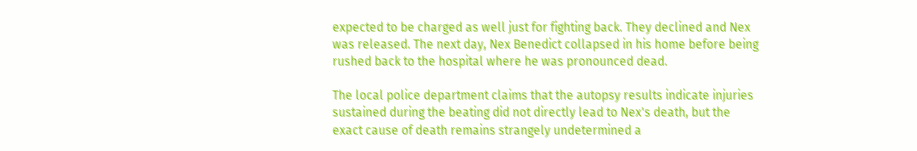expected to be charged as well just for fighting back. They declined and Nex was released. The next day, Nex Benedict collapsed in his home before being rushed back to the hospital where he was pronounced dead.

The local police department claims that the autopsy results indicate injuries sustained during the beating did not directly lead to Nex's death, but the exact cause of death remains strangely undetermined a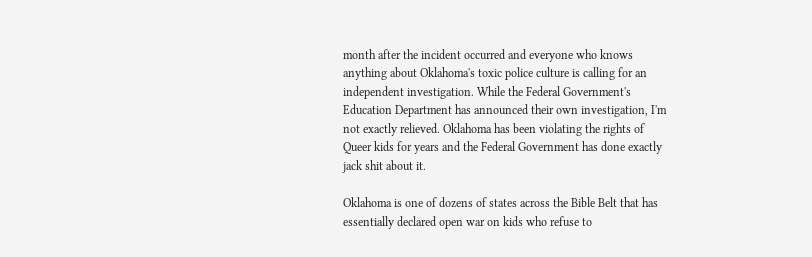month after the incident occurred and everyone who knows anything about Oklahoma's toxic police culture is calling for an independent investigation. While the Federal Government's Education Department has announced their own investigation, I'm not exactly relieved. Oklahoma has been violating the rights of Queer kids for years and the Federal Government has done exactly jack shit about it.

Oklahoma is one of dozens of states across the Bible Belt that has essentially declared open war on kids who refuse to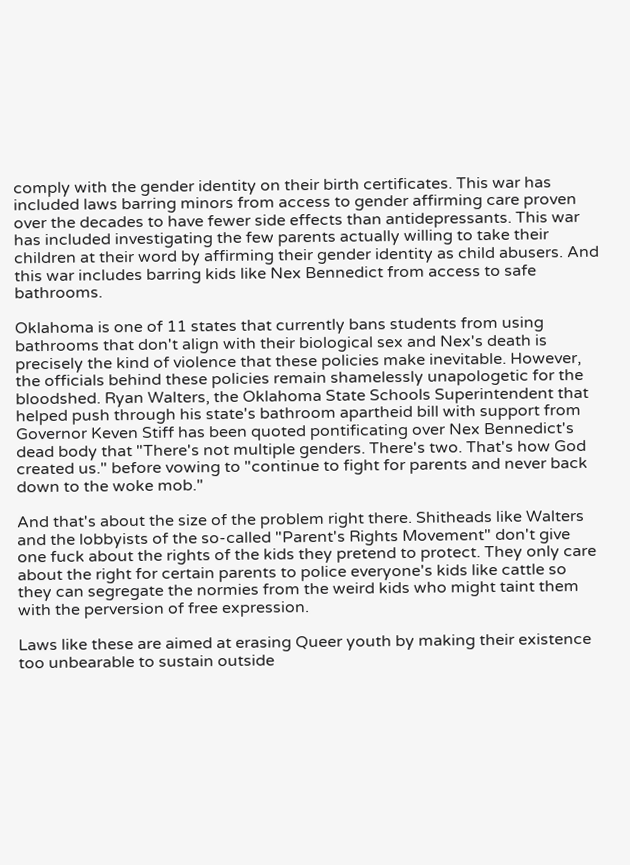comply with the gender identity on their birth certificates. This war has included laws barring minors from access to gender affirming care proven over the decades to have fewer side effects than antidepressants. This war has included investigating the few parents actually willing to take their children at their word by affirming their gender identity as child abusers. And this war includes barring kids like Nex Bennedict from access to safe bathrooms.

Oklahoma is one of 11 states that currently bans students from using bathrooms that don't align with their biological sex and Nex's death is precisely the kind of violence that these policies make inevitable. However, the officials behind these policies remain shamelessly unapologetic for the bloodshed. Ryan Walters, the Oklahoma State Schools Superintendent that helped push through his state's bathroom apartheid bill with support from Governor Keven Stiff has been quoted pontificating over Nex Bennedict's dead body that "There's not multiple genders. There's two. That's how God created us." before vowing to "continue to fight for parents and never back down to the woke mob."

And that's about the size of the problem right there. Shitheads like Walters and the lobbyists of the so-called "Parent's Rights Movement" don't give one fuck about the rights of the kids they pretend to protect. They only care about the right for certain parents to police everyone's kids like cattle so they can segregate the normies from the weird kids who might taint them with the perversion of free expression.

Laws like these are aimed at erasing Queer youth by making their existence too unbearable to sustain outside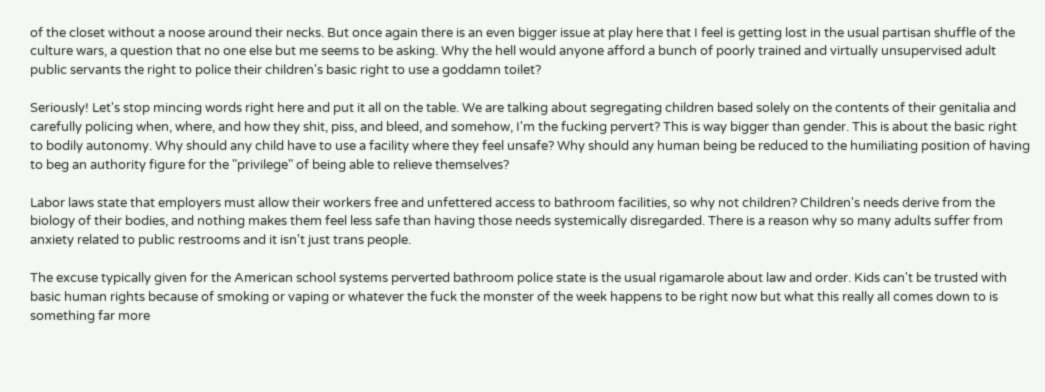of the closet without a noose around their necks. But once again there is an even bigger issue at play here that I feel is getting lost in the usual partisan shuffle of the culture wars, a question that no one else but me seems to be asking. Why the hell would anyone afford a bunch of poorly trained and virtually unsupervised adult public servants the right to police their children's basic right to use a goddamn toilet?

Seriously! Let's stop mincing words right here and put it all on the table. We are talking about segregating children based solely on the contents of their genitalia and carefully policing when, where, and how they shit, piss, and bleed, and somehow, I'm the fucking pervert? This is way bigger than gender. This is about the basic right to bodily autonomy. Why should any child have to use a facility where they feel unsafe? Why should any human being be reduced to the humiliating position of having to beg an authority figure for the "privilege" of being able to relieve themselves?

Labor laws state that employers must allow their workers free and unfettered access to bathroom facilities, so why not children? Children's needs derive from the biology of their bodies, and nothing makes them feel less safe than having those needs systemically disregarded. There is a reason why so many adults suffer from anxiety related to public restrooms and it isn't just trans people.

The excuse typically given for the American school systems perverted bathroom police state is the usual rigamarole about law and order. Kids can't be trusted with basic human rights because of smoking or vaping or whatever the fuck the monster of the week happens to be right now but what this really all comes down to is something far more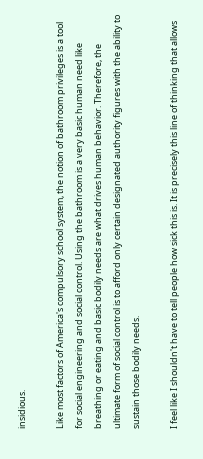insidious.

Like most factors of America's compulsory school system, the notion of bathroom privileges is a tool for social engineering and social control. Using the bathroom is a very basic human need like breathing or eating and basic bodily needs are what drives human behavior. Therefore, the ultimate form of social control is to afford only certain designated authority figures with the ability to sustain those bodily needs.

I feel like I shouldn't have to tell people how sick this is. It is precisely this line of thinking that allows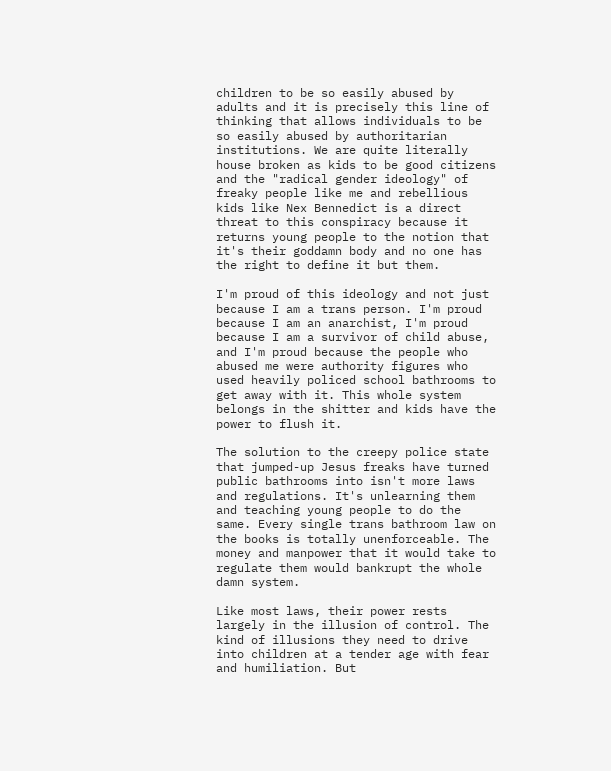children to be so easily abused by adults and it is precisely this line of thinking that allows individuals to be so easily abused by authoritarian institutions. We are quite literally house broken as kids to be good citizens and the "radical gender ideology" of freaky people like me and rebellious kids like Nex Bennedict is a direct threat to this conspiracy because it returns young people to the notion that it's their goddamn body and no one has the right to define it but them.

I'm proud of this ideology and not just because I am a trans person. I'm proud because I am an anarchist, I'm proud because I am a survivor of child abuse, and I'm proud because the people who abused me were authority figures who used heavily policed school bathrooms to get away with it. This whole system belongs in the shitter and kids have the power to flush it.

The solution to the creepy police state that jumped-up Jesus freaks have turned public bathrooms into isn't more laws and regulations. It's unlearning them and teaching young people to do the same. Every single trans bathroom law on the books is totally unenforceable. The money and manpower that it would take to regulate them would bankrupt the whole damn system.

Like most laws, their power rests largely in the illusion of control. The kind of illusions they need to drive into children at a tender age with fear and humiliation. But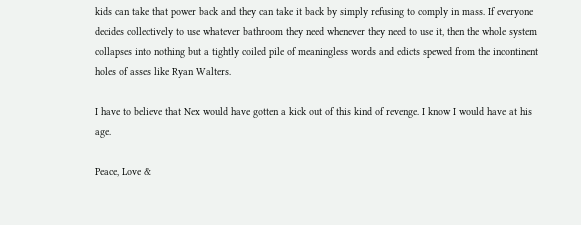kids can take that power back and they can take it back by simply refusing to comply in mass. If everyone decides collectively to use whatever bathroom they need whenever they need to use it, then the whole system collapses into nothing but a tightly coiled pile of meaningless words and edicts spewed from the incontinent holes of asses like Ryan Walters.

I have to believe that Nex would have gotten a kick out of this kind of revenge. I know I would have at his age.

Peace, Love &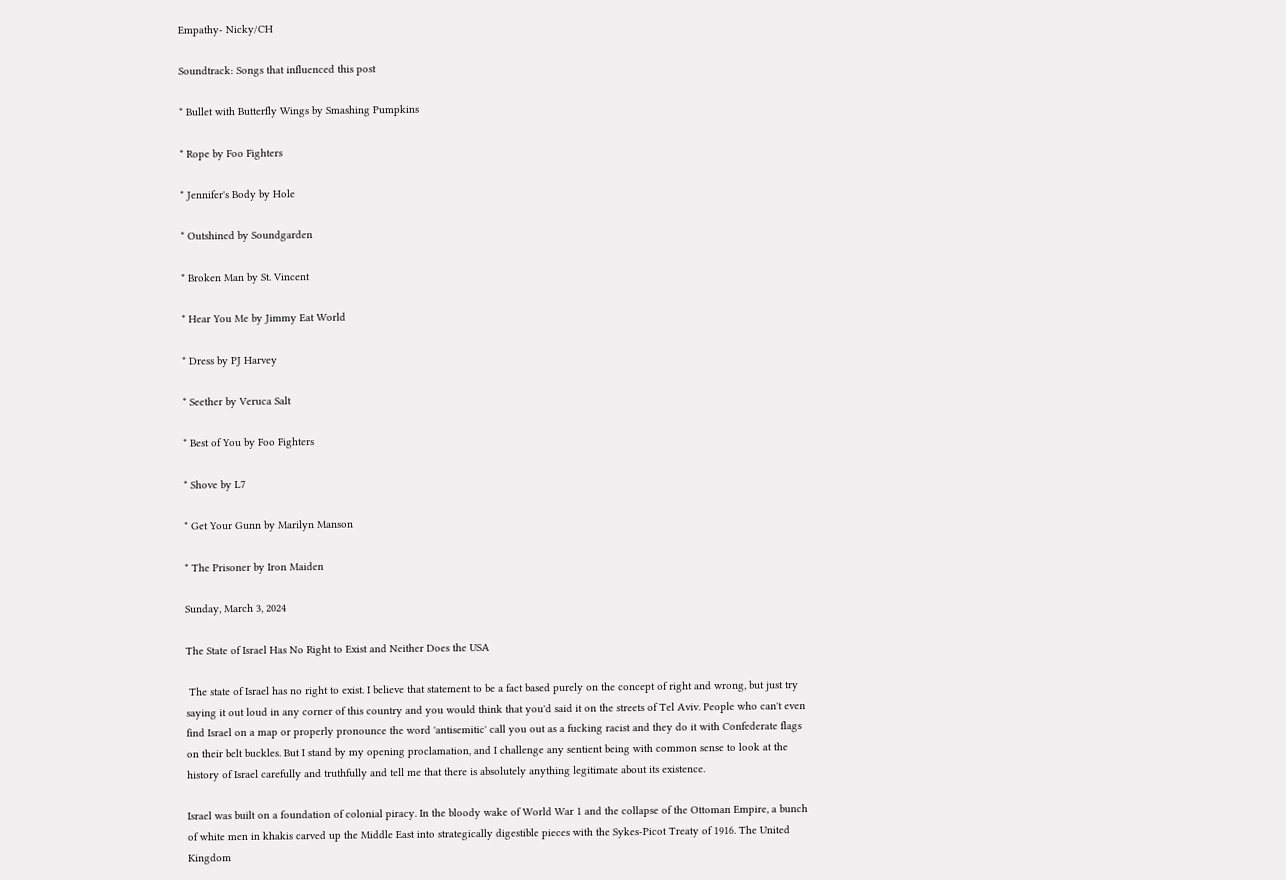Empathy- Nicky/CH

Soundtrack: Songs that influenced this post

* Bullet with Butterfly Wings by Smashing Pumpkins

* Rope by Foo Fighters

* Jennifer's Body by Hole

* Outshined by Soundgarden

* Broken Man by St. Vincent

* Hear You Me by Jimmy Eat World

* Dress by PJ Harvey

* Seether by Veruca Salt

* Best of You by Foo Fighters

* Shove by L7

* Get Your Gunn by Marilyn Manson

* The Prisoner by Iron Maiden

Sunday, March 3, 2024

The State of Israel Has No Right to Exist and Neither Does the USA

 The state of Israel has no right to exist. I believe that statement to be a fact based purely on the concept of right and wrong, but just try saying it out loud in any corner of this country and you would think that you'd said it on the streets of Tel Aviv. People who can't even find Israel on a map or properly pronounce the word 'antisemitic' call you out as a fucking racist and they do it with Confederate flags on their belt buckles. But I stand by my opening proclamation, and I challenge any sentient being with common sense to look at the history of Israel carefully and truthfully and tell me that there is absolutely anything legitimate about its existence.

Israel was built on a foundation of colonial piracy. In the bloody wake of World War 1 and the collapse of the Ottoman Empire, a bunch of white men in khakis carved up the Middle East into strategically digestible pieces with the Sykes-Picot Treaty of 1916. The United Kingdom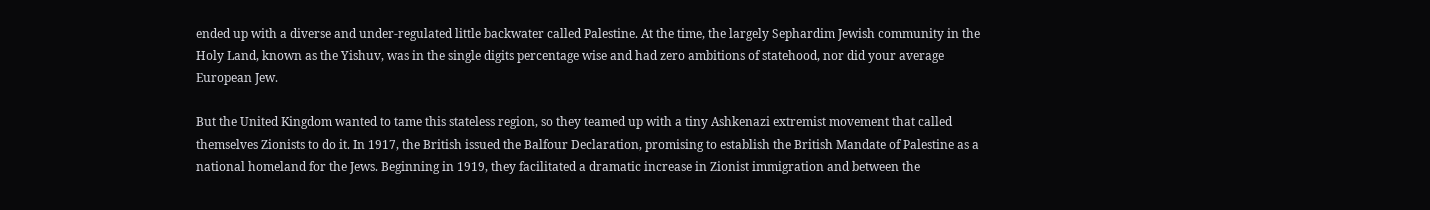ended up with a diverse and under-regulated little backwater called Palestine. At the time, the largely Sephardim Jewish community in the Holy Land, known as the Yishuv, was in the single digits percentage wise and had zero ambitions of statehood, nor did your average European Jew.

But the United Kingdom wanted to tame this stateless region, so they teamed up with a tiny Ashkenazi extremist movement that called themselves Zionists to do it. In 1917, the British issued the Balfour Declaration, promising to establish the British Mandate of Palestine as a national homeland for the Jews. Beginning in 1919, they facilitated a dramatic increase in Zionist immigration and between the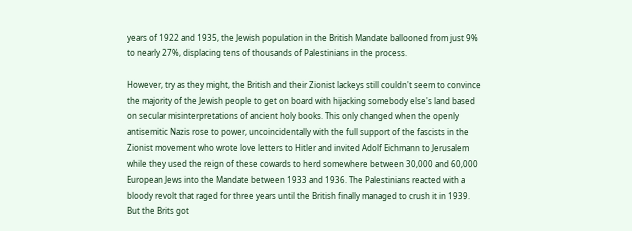years of 1922 and 1935, the Jewish population in the British Mandate ballooned from just 9% to nearly 27%, displacing tens of thousands of Palestinians in the process.

However, try as they might, the British and their Zionist lackeys still couldn't seem to convince the majority of the Jewish people to get on board with hijacking somebody else's land based on secular misinterpretations of ancient holy books. This only changed when the openly antisemitic Nazis rose to power, uncoincidentally with the full support of the fascists in the Zionist movement who wrote love letters to Hitler and invited Adolf Eichmann to Jerusalem while they used the reign of these cowards to herd somewhere between 30,000 and 60,000 European Jews into the Mandate between 1933 and 1936. The Palestinians reacted with a bloody revolt that raged for three years until the British finally managed to crush it in 1939. But the Brits got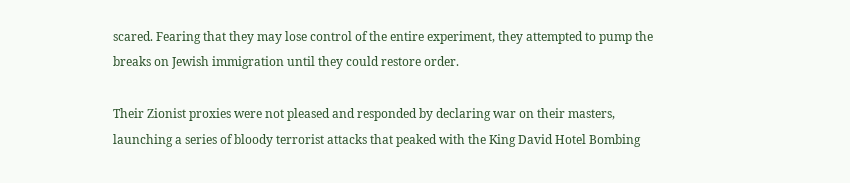scared. Fearing that they may lose control of the entire experiment, they attempted to pump the breaks on Jewish immigration until they could restore order.

Their Zionist proxies were not pleased and responded by declaring war on their masters, launching a series of bloody terrorist attacks that peaked with the King David Hotel Bombing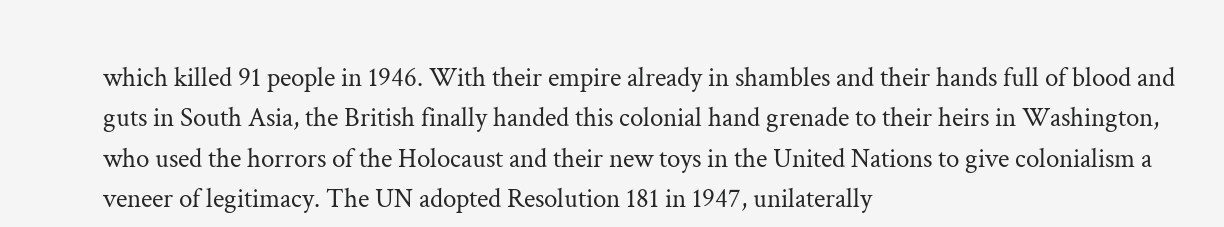which killed 91 people in 1946. With their empire already in shambles and their hands full of blood and guts in South Asia, the British finally handed this colonial hand grenade to their heirs in Washington, who used the horrors of the Holocaust and their new toys in the United Nations to give colonialism a veneer of legitimacy. The UN adopted Resolution 181 in 1947, unilaterally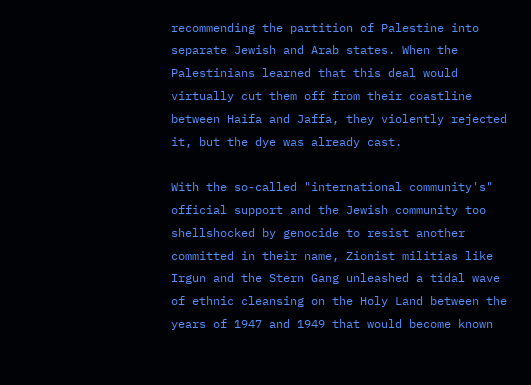recommending the partition of Palestine into separate Jewish and Arab states. When the Palestinians learned that this deal would virtually cut them off from their coastline between Haifa and Jaffa, they violently rejected it, but the dye was already cast.

With the so-called "international community's" official support and the Jewish community too shellshocked by genocide to resist another committed in their name, Zionist militias like Irgun and the Stern Gang unleashed a tidal wave of ethnic cleansing on the Holy Land between the years of 1947 and 1949 that would become known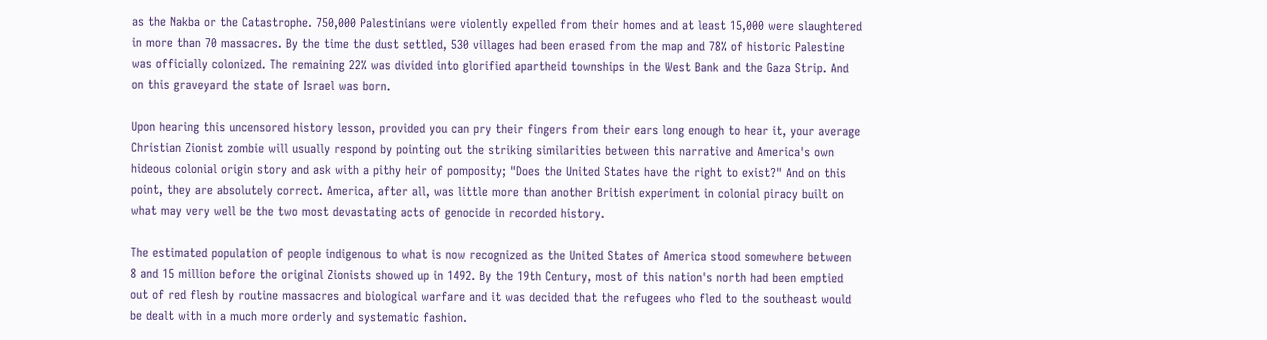as the Nakba or the Catastrophe. 750,000 Palestinians were violently expelled from their homes and at least 15,000 were slaughtered in more than 70 massacres. By the time the dust settled, 530 villages had been erased from the map and 78% of historic Palestine was officially colonized. The remaining 22% was divided into glorified apartheid townships in the West Bank and the Gaza Strip. And on this graveyard the state of Israel was born.

Upon hearing this uncensored history lesson, provided you can pry their fingers from their ears long enough to hear it, your average Christian Zionist zombie will usually respond by pointing out the striking similarities between this narrative and America's own hideous colonial origin story and ask with a pithy heir of pomposity; "Does the United States have the right to exist?" And on this point, they are absolutely correct. America, after all, was little more than another British experiment in colonial piracy built on what may very well be the two most devastating acts of genocide in recorded history.

The estimated population of people indigenous to what is now recognized as the United States of America stood somewhere between 8 and 15 million before the original Zionists showed up in 1492. By the 19th Century, most of this nation's north had been emptied out of red flesh by routine massacres and biological warfare and it was decided that the refugees who fled to the southeast would be dealt with in a much more orderly and systematic fashion.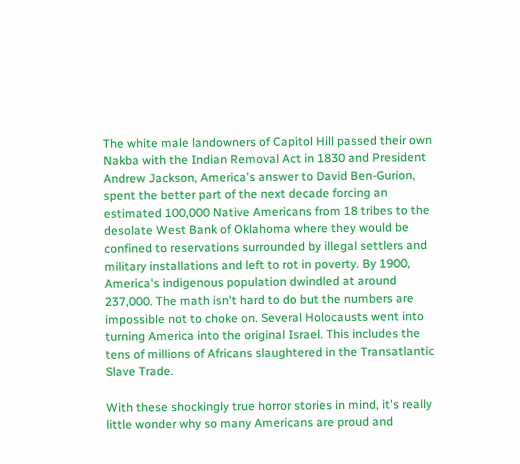The white male landowners of Capitol Hill passed their own Nakba with the Indian Removal Act in 1830 and President Andrew Jackson, America's answer to David Ben-Gurion, spent the better part of the next decade forcing an estimated 100,000 Native Americans from 18 tribes to the desolate West Bank of Oklahoma where they would be confined to reservations surrounded by illegal settlers and military installations and left to rot in poverty. By 1900, America's indigenous population dwindled at around 237,000. The math isn't hard to do but the numbers are impossible not to choke on. Several Holocausts went into turning America into the original Israel. This includes the tens of millions of Africans slaughtered in the Transatlantic Slave Trade.

With these shockingly true horror stories in mind, it's really little wonder why so many Americans are proud and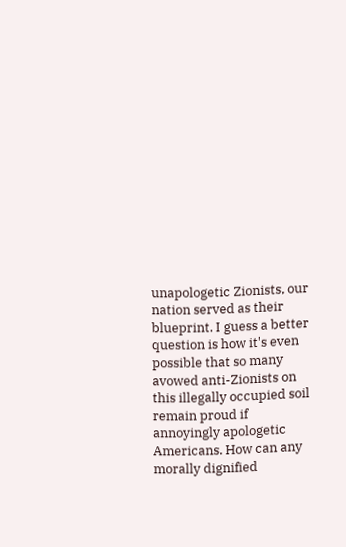unapologetic Zionists, our nation served as their blueprint. I guess a better question is how it's even possible that so many avowed anti-Zionists on this illegally occupied soil remain proud if annoyingly apologetic Americans. How can any morally dignified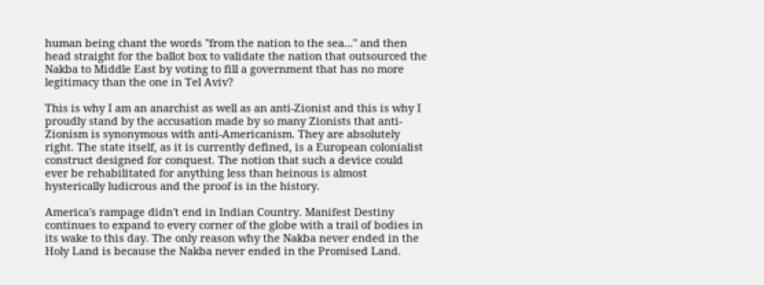human being chant the words "from the nation to the sea..." and then head straight for the ballot box to validate the nation that outsourced the Nakba to Middle East by voting to fill a government that has no more legitimacy than the one in Tel Aviv?

This is why I am an anarchist as well as an anti-Zionist and this is why I proudly stand by the accusation made by so many Zionists that anti-Zionism is synonymous with anti-Americanism. They are absolutely right. The state itself, as it is currently defined, is a European colonialist construct designed for conquest. The notion that such a device could ever be rehabilitated for anything less than heinous is almost hysterically ludicrous and the proof is in the history.

America's rampage didn't end in Indian Country. Manifest Destiny continues to expand to every corner of the globe with a trail of bodies in its wake to this day. The only reason why the Nakba never ended in the Holy Land is because the Nakba never ended in the Promised Land.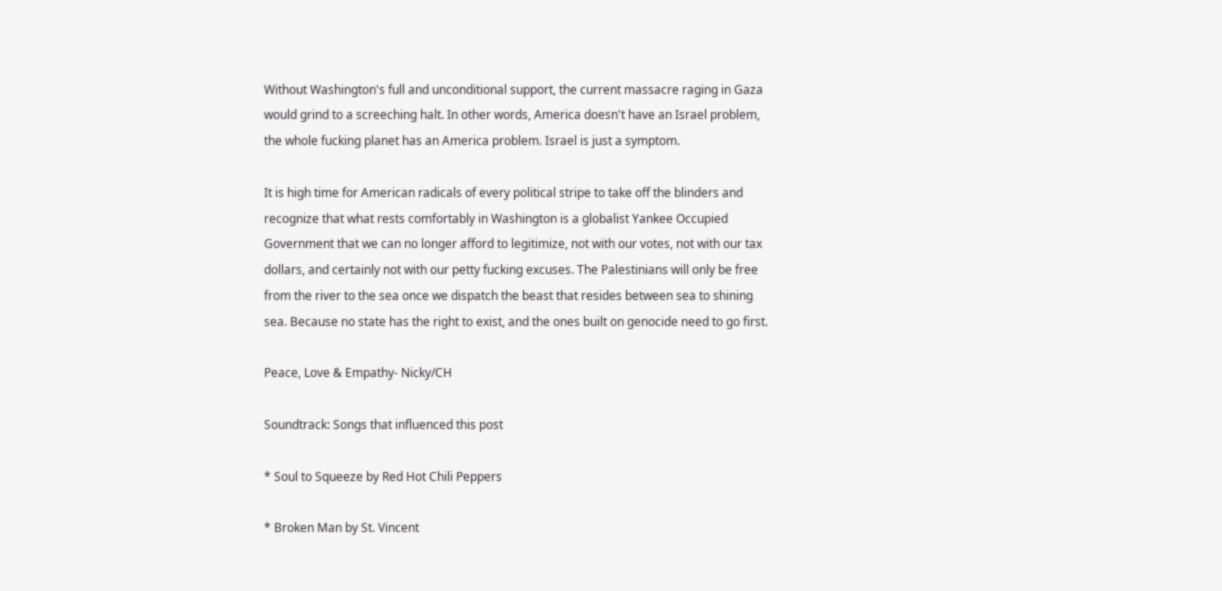Without Washington's full and unconditional support, the current massacre raging in Gaza would grind to a screeching halt. In other words, America doesn't have an Israel problem, the whole fucking planet has an America problem. Israel is just a symptom.

It is high time for American radicals of every political stripe to take off the blinders and recognize that what rests comfortably in Washington is a globalist Yankee Occupied Government that we can no longer afford to legitimize, not with our votes, not with our tax dollars, and certainly not with our petty fucking excuses. The Palestinians will only be free from the river to the sea once we dispatch the beast that resides between sea to shining sea. Because no state has the right to exist, and the ones built on genocide need to go first.

Peace, Love & Empathy- Nicky/CH

Soundtrack: Songs that influenced this post

* Soul to Squeeze by Red Hot Chili Peppers

* Broken Man by St. Vincent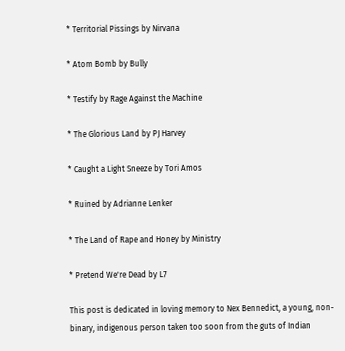* Territorial Pissings by Nirvana

* Atom Bomb by Bully

* Testify by Rage Against the Machine

* The Glorious Land by PJ Harvey

* Caught a Light Sneeze by Tori Amos

* Ruined by Adrianne Lenker

* The Land of Rape and Honey by Ministry

* Pretend We're Dead by L7

This post is dedicated in loving memory to Nex Bennedict, a young, non-binary, indigenous person taken too soon from the guts of Indian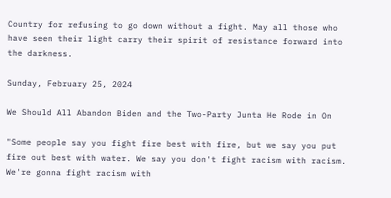Country for refusing to go down without a fight. May all those who have seen their light carry their spirit of resistance forward into the darkness.

Sunday, February 25, 2024

We Should All Abandon Biden and the Two-Party Junta He Rode in On

"Some people say you fight fire best with fire, but we say you put fire out best with water. We say you don't fight racism with racism. We're gonna fight racism with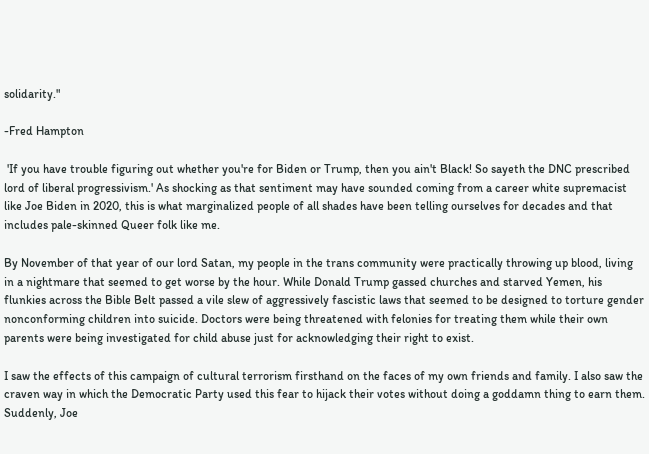solidarity."

-Fred Hampton

 'If you have trouble figuring out whether you're for Biden or Trump, then you ain't Black! So sayeth the DNC prescribed lord of liberal progressivism.' As shocking as that sentiment may have sounded coming from a career white supremacist like Joe Biden in 2020, this is what marginalized people of all shades have been telling ourselves for decades and that includes pale-skinned Queer folk like me.

By November of that year of our lord Satan, my people in the trans community were practically throwing up blood, living in a nightmare that seemed to get worse by the hour. While Donald Trump gassed churches and starved Yemen, his flunkies across the Bible Belt passed a vile slew of aggressively fascistic laws that seemed to be designed to torture gender nonconforming children into suicide. Doctors were being threatened with felonies for treating them while their own parents were being investigated for child abuse just for acknowledging their right to exist.

I saw the effects of this campaign of cultural terrorism firsthand on the faces of my own friends and family. I also saw the craven way in which the Democratic Party used this fear to hijack their votes without doing a goddamn thing to earn them. Suddenly, Joe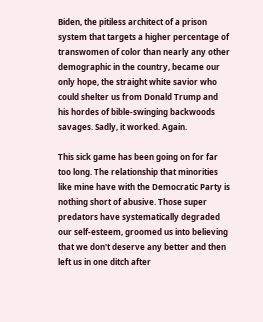Biden, the pitiless architect of a prison system that targets a higher percentage of transwomen of color than nearly any other demographic in the country, became our only hope, the straight white savior who could shelter us from Donald Trump and his hordes of bible-swinging backwoods savages. Sadly, it worked. Again.

This sick game has been going on for far too long. The relationship that minorities like mine have with the Democratic Party is nothing short of abusive. Those super predators have systematically degraded our self-esteem, groomed us into believing that we don't deserve any better and then left us in one ditch after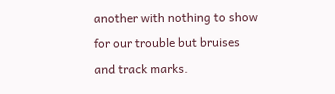another with nothing to show for our trouble but bruises and track marks.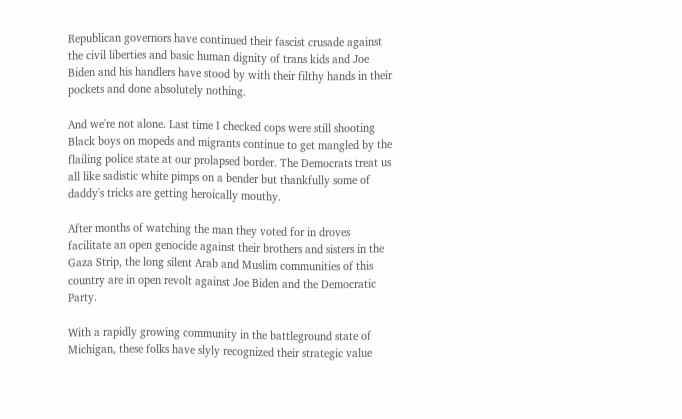Republican governors have continued their fascist crusade against the civil liberties and basic human dignity of trans kids and Joe Biden and his handlers have stood by with their filthy hands in their pockets and done absolutely nothing.

And we're not alone. Last time I checked cops were still shooting Black boys on mopeds and migrants continue to get mangled by the flailing police state at our prolapsed border. The Democrats treat us all like sadistic white pimps on a bender but thankfully some of daddy's tricks are getting heroically mouthy.

After months of watching the man they voted for in droves facilitate an open genocide against their brothers and sisters in the Gaza Strip, the long silent Arab and Muslim communities of this country are in open revolt against Joe Biden and the Democratic Party.

With a rapidly growing community in the battleground state of Michigan, these folks have slyly recognized their strategic value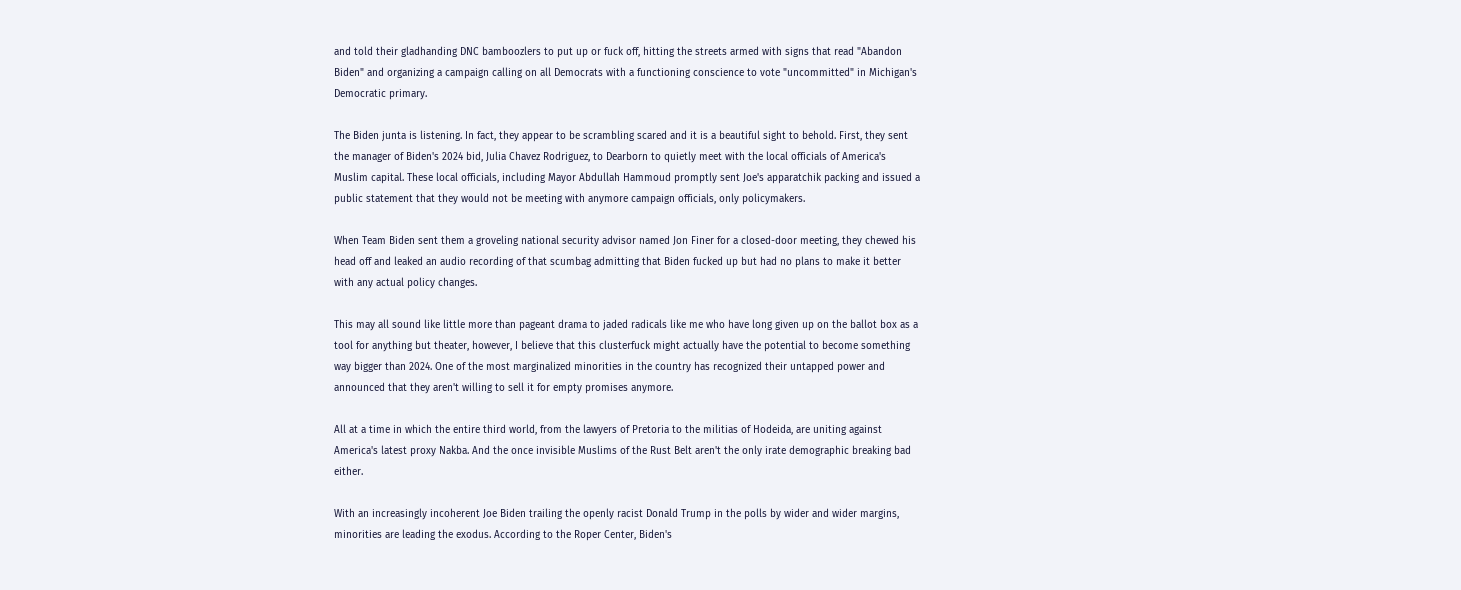and told their gladhanding DNC bamboozlers to put up or fuck off, hitting the streets armed with signs that read "Abandon Biden" and organizing a campaign calling on all Democrats with a functioning conscience to vote "uncommitted" in Michigan's Democratic primary.

The Biden junta is listening. In fact, they appear to be scrambling scared and it is a beautiful sight to behold. First, they sent the manager of Biden's 2024 bid, Julia Chavez Rodriguez, to Dearborn to quietly meet with the local officials of America's Muslim capital. These local officials, including Mayor Abdullah Hammoud promptly sent Joe's apparatchik packing and issued a public statement that they would not be meeting with anymore campaign officials, only policymakers.

When Team Biden sent them a groveling national security advisor named Jon Finer for a closed-door meeting, they chewed his head off and leaked an audio recording of that scumbag admitting that Biden fucked up but had no plans to make it better with any actual policy changes.

This may all sound like little more than pageant drama to jaded radicals like me who have long given up on the ballot box as a tool for anything but theater, however, I believe that this clusterfuck might actually have the potential to become something way bigger than 2024. One of the most marginalized minorities in the country has recognized their untapped power and announced that they aren't willing to sell it for empty promises anymore.

All at a time in which the entire third world, from the lawyers of Pretoria to the militias of Hodeida, are uniting against America's latest proxy Nakba. And the once invisible Muslims of the Rust Belt aren't the only irate demographic breaking bad either.

With an increasingly incoherent Joe Biden trailing the openly racist Donald Trump in the polls by wider and wider margins, minorities are leading the exodus. According to the Roper Center, Biden's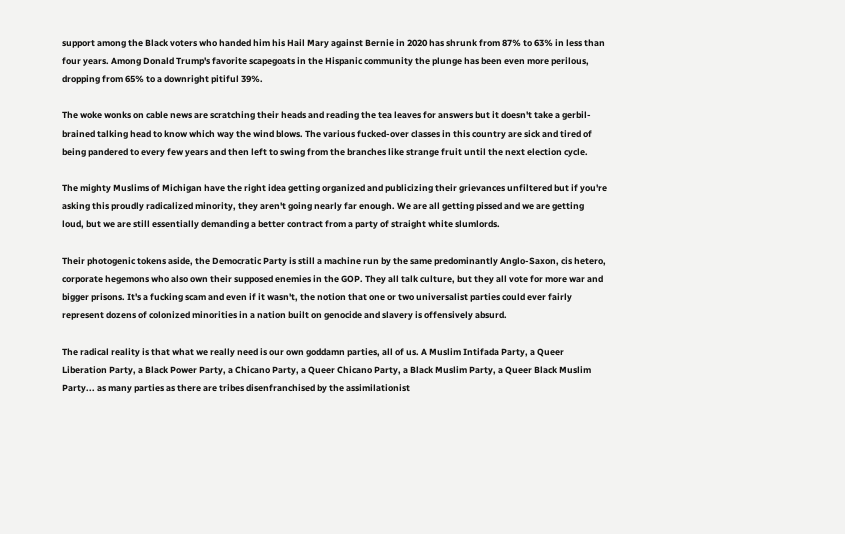support among the Black voters who handed him his Hail Mary against Bernie in 2020 has shrunk from 87% to 63% in less than four years. Among Donald Trump's favorite scapegoats in the Hispanic community the plunge has been even more perilous, dropping from 65% to a downright pitiful 39%.

The woke wonks on cable news are scratching their heads and reading the tea leaves for answers but it doesn't take a gerbil-brained talking head to know which way the wind blows. The various fucked-over classes in this country are sick and tired of being pandered to every few years and then left to swing from the branches like strange fruit until the next election cycle.

The mighty Muslims of Michigan have the right idea getting organized and publicizing their grievances unfiltered but if you're asking this proudly radicalized minority, they aren't going nearly far enough. We are all getting pissed and we are getting loud, but we are still essentially demanding a better contract from a party of straight white slumlords.

Their photogenic tokens aside, the Democratic Party is still a machine run by the same predominantly Anglo-Saxon, cis hetero, corporate hegemons who also own their supposed enemies in the GOP. They all talk culture, but they all vote for more war and bigger prisons. It's a fucking scam and even if it wasn't, the notion that one or two universalist parties could ever fairly represent dozens of colonized minorities in a nation built on genocide and slavery is offensively absurd.

The radical reality is that what we really need is our own goddamn parties, all of us. A Muslim Intifada Party, a Queer Liberation Party, a Black Power Party, a Chicano Party, a Queer Chicano Party, a Black Muslim Party, a Queer Black Muslim Party... as many parties as there are tribes disenfranchised by the assimilationist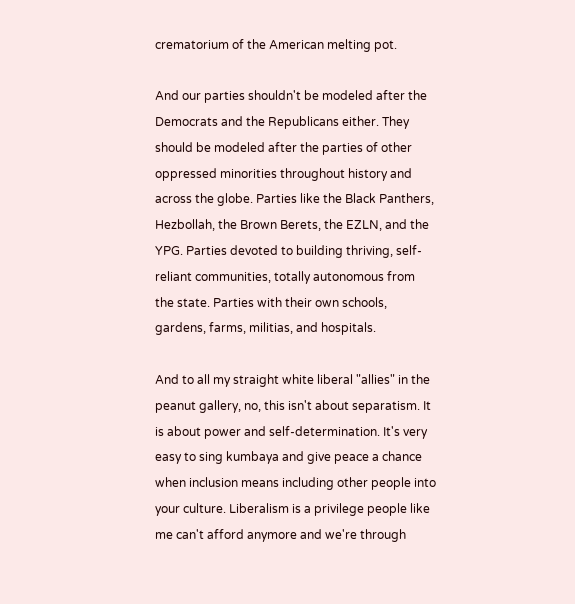crematorium of the American melting pot.

And our parties shouldn't be modeled after the Democrats and the Republicans either. They should be modeled after the parties of other oppressed minorities throughout history and across the globe. Parties like the Black Panthers, Hezbollah, the Brown Berets, the EZLN, and the YPG. Parties devoted to building thriving, self-reliant communities, totally autonomous from the state. Parties with their own schools, gardens, farms, militias, and hospitals.

And to all my straight white liberal "allies" in the peanut gallery, no, this isn't about separatism. It is about power and self-determination. It's very easy to sing kumbaya and give peace a chance when inclusion means including other people into your culture. Liberalism is a privilege people like me can't afford anymore and we're through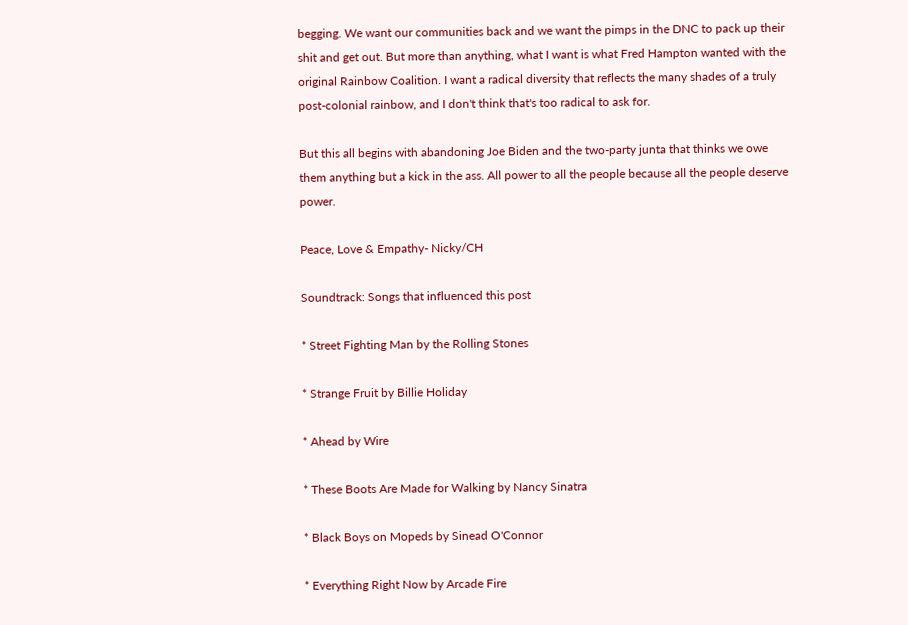begging. We want our communities back and we want the pimps in the DNC to pack up their shit and get out. But more than anything, what I want is what Fred Hampton wanted with the original Rainbow Coalition. I want a radical diversity that reflects the many shades of a truly post-colonial rainbow, and I don't think that's too radical to ask for.

But this all begins with abandoning Joe Biden and the two-party junta that thinks we owe them anything but a kick in the ass. All power to all the people because all the people deserve power.

Peace, Love & Empathy- Nicky/CH

Soundtrack: Songs that influenced this post

* Street Fighting Man by the Rolling Stones

* Strange Fruit by Billie Holiday

* Ahead by Wire

* These Boots Are Made for Walking by Nancy Sinatra

* Black Boys on Mopeds by Sinead O'Connor

* Everything Right Now by Arcade Fire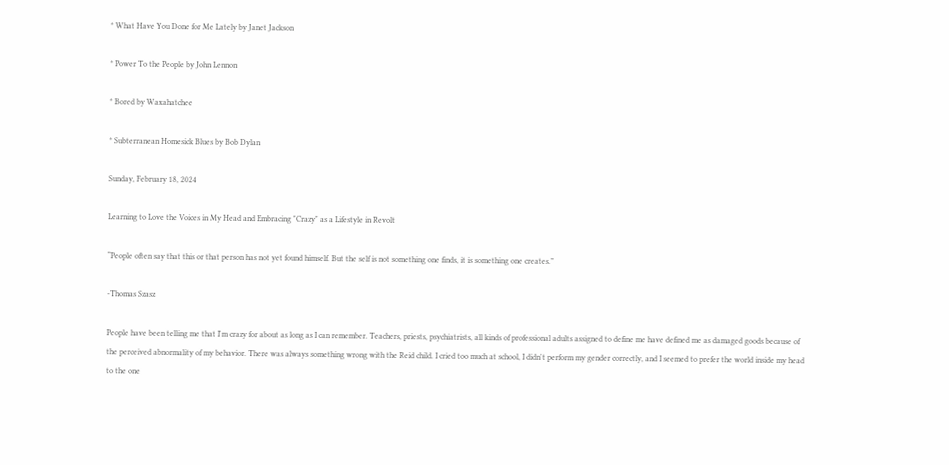* What Have You Done for Me Lately by Janet Jackson

* Power To the People by John Lennon

* Bored by Waxahatchee

* Subterranean Homesick Blues by Bob Dylan

Sunday, February 18, 2024

Learning to Love the Voices in My Head and Embracing "Crazy" as a Lifestyle in Revolt

“People often say that this or that person has not yet found himself. But the self is not something one finds, it is something one creates.”

-Thomas Szasz

People have been telling me that I'm crazy for about as long as I can remember. Teachers, priests, psychiatrists, all kinds of professional adults assigned to define me have defined me as damaged goods because of the perceived abnormality of my behavior. There was always something wrong with the Reid child. I cried too much at school, I didn't perform my gender correctly, and I seemed to prefer the world inside my head to the one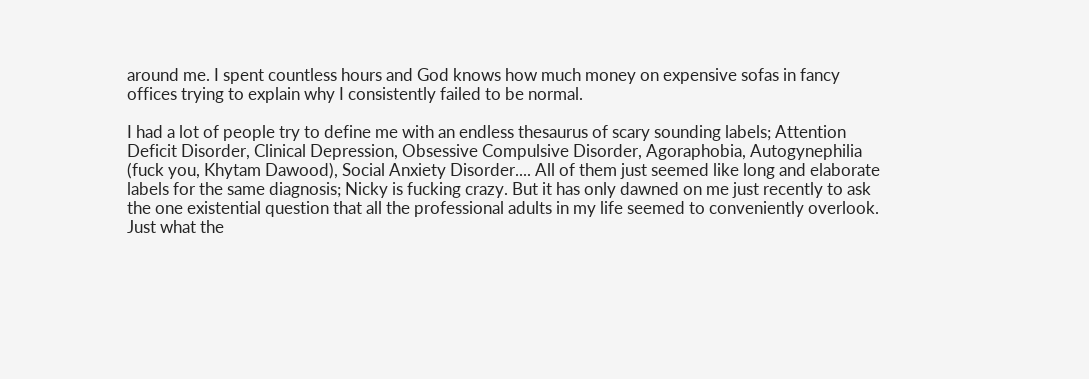around me. I spent countless hours and God knows how much money on expensive sofas in fancy offices trying to explain why I consistently failed to be normal.

I had a lot of people try to define me with an endless thesaurus of scary sounding labels; Attention Deficit Disorder, Clinical Depression, Obsessive Compulsive Disorder, Agoraphobia, Autogynephilia (fuck you, Khytam Dawood), Social Anxiety Disorder.... All of them just seemed like long and elaborate labels for the same diagnosis; Nicky is fucking crazy. But it has only dawned on me just recently to ask the one existential question that all the professional adults in my life seemed to conveniently overlook. Just what the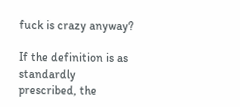fuck is crazy anyway?

If the definition is as standardly prescribed, the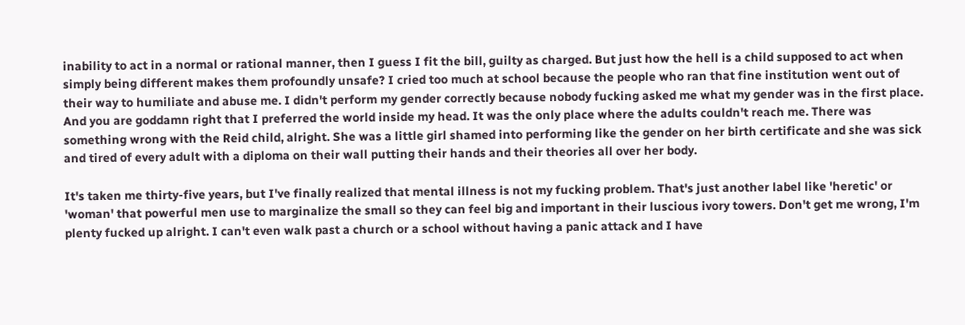inability to act in a normal or rational manner, then I guess I fit the bill, guilty as charged. But just how the hell is a child supposed to act when simply being different makes them profoundly unsafe? I cried too much at school because the people who ran that fine institution went out of their way to humiliate and abuse me. I didn't perform my gender correctly because nobody fucking asked me what my gender was in the first place. And you are goddamn right that I preferred the world inside my head. It was the only place where the adults couldn't reach me. There was something wrong with the Reid child, alright. She was a little girl shamed into performing like the gender on her birth certificate and she was sick and tired of every adult with a diploma on their wall putting their hands and their theories all over her body.

It's taken me thirty-five years, but I've finally realized that mental illness is not my fucking problem. That's just another label like 'heretic' or 'woman' that powerful men use to marginalize the small so they can feel big and important in their luscious ivory towers. Don't get me wrong, I'm plenty fucked up alright. I can't even walk past a church or a school without having a panic attack and I have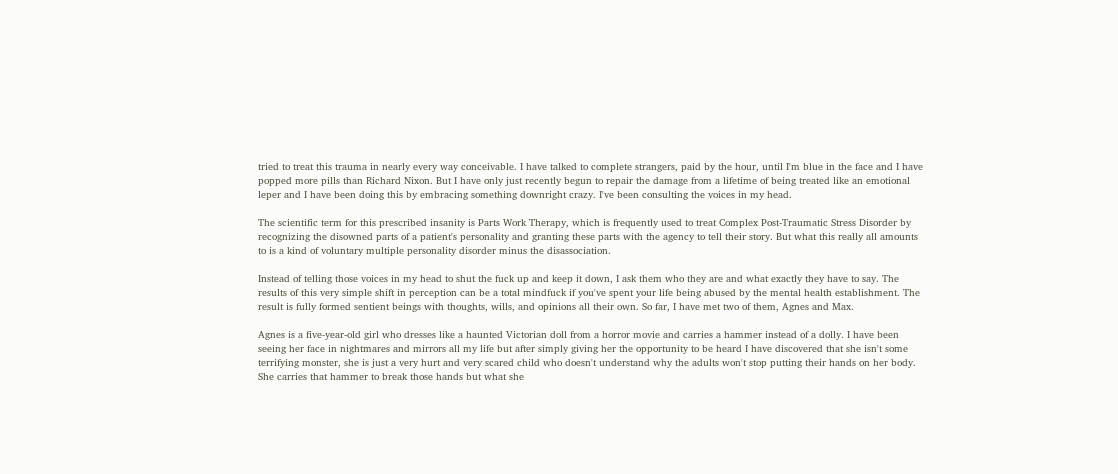tried to treat this trauma in nearly every way conceivable. I have talked to complete strangers, paid by the hour, until I'm blue in the face and I have popped more pills than Richard Nixon. But I have only just recently begun to repair the damage from a lifetime of being treated like an emotional leper and I have been doing this by embracing something downright crazy. I've been consulting the voices in my head.

The scientific term for this prescribed insanity is Parts Work Therapy, which is frequently used to treat Complex Post-Traumatic Stress Disorder by recognizing the disowned parts of a patient's personality and granting these parts with the agency to tell their story. But what this really all amounts to is a kind of voluntary multiple personality disorder minus the disassociation.

Instead of telling those voices in my head to shut the fuck up and keep it down, I ask them who they are and what exactly they have to say. The results of this very simple shift in perception can be a total mindfuck if you've spent your life being abused by the mental health establishment. The result is fully formed sentient beings with thoughts, wills, and opinions all their own. So far, I have met two of them, Agnes and Max.

Agnes is a five-year-old girl who dresses like a haunted Victorian doll from a horror movie and carries a hammer instead of a dolly. I have been seeing her face in nightmares and mirrors all my life but after simply giving her the opportunity to be heard I have discovered that she isn't some terrifying monster, she is just a very hurt and very scared child who doesn't understand why the adults won't stop putting their hands on her body. She carries that hammer to break those hands but what she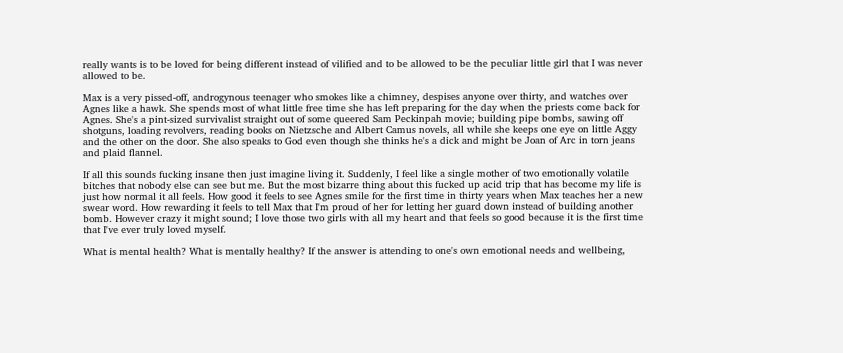really wants is to be loved for being different instead of vilified and to be allowed to be the peculiar little girl that I was never allowed to be.

Max is a very pissed-off, androgynous teenager who smokes like a chimney, despises anyone over thirty, and watches over Agnes like a hawk. She spends most of what little free time she has left preparing for the day when the priests come back for Agnes. She's a pint-sized survivalist straight out of some queered Sam Peckinpah movie; building pipe bombs, sawing off shotguns, loading revolvers, reading books on Nietzsche and Albert Camus novels, all while she keeps one eye on little Aggy and the other on the door. She also speaks to God even though she thinks he's a dick and might be Joan of Arc in torn jeans and plaid flannel.

If all this sounds fucking insane then just imagine living it. Suddenly, I feel like a single mother of two emotionally volatile bitches that nobody else can see but me. But the most bizarre thing about this fucked up acid trip that has become my life is just how normal it all feels. How good it feels to see Agnes smile for the first time in thirty years when Max teaches her a new swear word. How rewarding it feels to tell Max that I'm proud of her for letting her guard down instead of building another bomb. However crazy it might sound; I love those two girls with all my heart and that feels so good because it is the first time that I've ever truly loved myself.

What is mental health? What is mentally healthy? If the answer is attending to one's own emotional needs and wellbeing,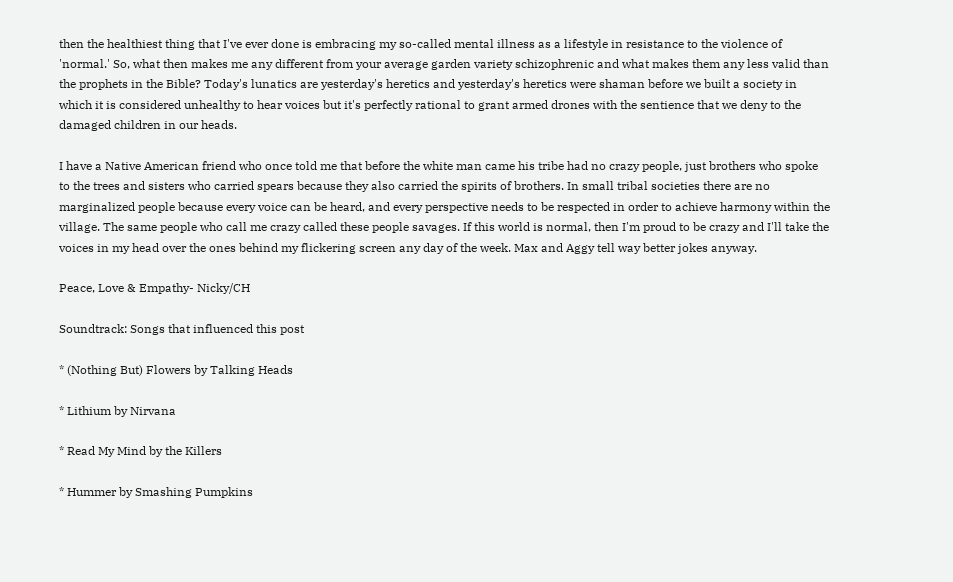then the healthiest thing that I've ever done is embracing my so-called mental illness as a lifestyle in resistance to the violence of 'normal.' So, what then makes me any different from your average garden variety schizophrenic and what makes them any less valid than the prophets in the Bible? Today's lunatics are yesterday's heretics and yesterday's heretics were shaman before we built a society in which it is considered unhealthy to hear voices but it's perfectly rational to grant armed drones with the sentience that we deny to the damaged children in our heads.

I have a Native American friend who once told me that before the white man came his tribe had no crazy people, just brothers who spoke to the trees and sisters who carried spears because they also carried the spirits of brothers. In small tribal societies there are no marginalized people because every voice can be heard, and every perspective needs to be respected in order to achieve harmony within the village. The same people who call me crazy called these people savages. If this world is normal, then I'm proud to be crazy and I'll take the voices in my head over the ones behind my flickering screen any day of the week. Max and Aggy tell way better jokes anyway.

Peace, Love & Empathy- Nicky/CH

Soundtrack: Songs that influenced this post

* (Nothing But) Flowers by Talking Heads

* Lithium by Nirvana

* Read My Mind by the Killers

* Hummer by Smashing Pumpkins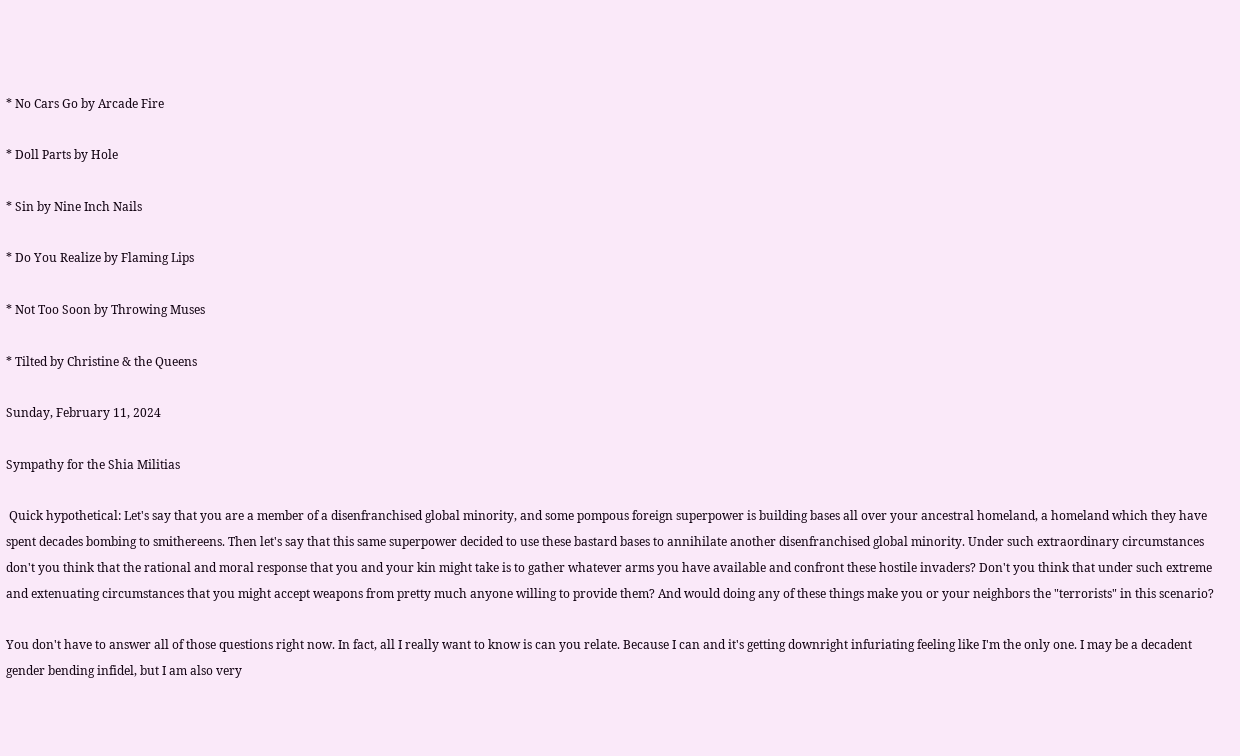* No Cars Go by Arcade Fire

* Doll Parts by Hole

* Sin by Nine Inch Nails

* Do You Realize by Flaming Lips

* Not Too Soon by Throwing Muses

* Tilted by Christine & the Queens

Sunday, February 11, 2024

Sympathy for the Shia Militias

 Quick hypothetical: Let's say that you are a member of a disenfranchised global minority, and some pompous foreign superpower is building bases all over your ancestral homeland, a homeland which they have spent decades bombing to smithereens. Then let's say that this same superpower decided to use these bastard bases to annihilate another disenfranchised global minority. Under such extraordinary circumstances don't you think that the rational and moral response that you and your kin might take is to gather whatever arms you have available and confront these hostile invaders? Don't you think that under such extreme and extenuating circumstances that you might accept weapons from pretty much anyone willing to provide them? And would doing any of these things make you or your neighbors the "terrorists" in this scenario?

You don't have to answer all of those questions right now. In fact, all I really want to know is can you relate. Because I can and it's getting downright infuriating feeling like I'm the only one. I may be a decadent gender bending infidel, but I am also very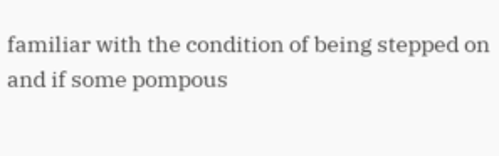familiar with the condition of being stepped on and if some pompous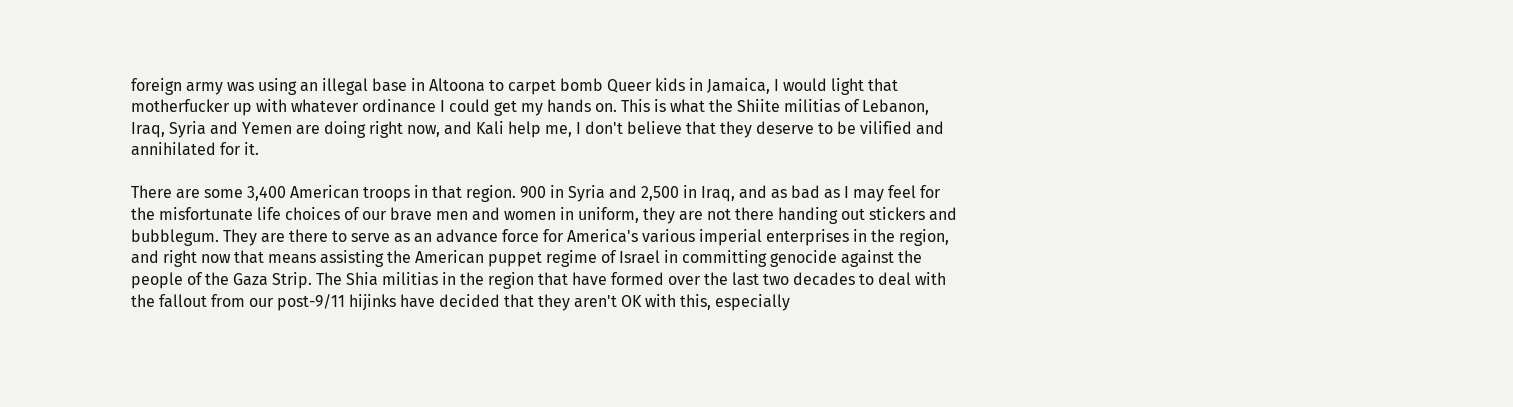foreign army was using an illegal base in Altoona to carpet bomb Queer kids in Jamaica, I would light that motherfucker up with whatever ordinance I could get my hands on. This is what the Shiite militias of Lebanon, Iraq, Syria and Yemen are doing right now, and Kali help me, I don't believe that they deserve to be vilified and annihilated for it.

There are some 3,400 American troops in that region. 900 in Syria and 2,500 in Iraq, and as bad as I may feel for the misfortunate life choices of our brave men and women in uniform, they are not there handing out stickers and bubblegum. They are there to serve as an advance force for America's various imperial enterprises in the region, and right now that means assisting the American puppet regime of Israel in committing genocide against the people of the Gaza Strip. The Shia militias in the region that have formed over the last two decades to deal with the fallout from our post-9/11 hijinks have decided that they aren't OK with this, especially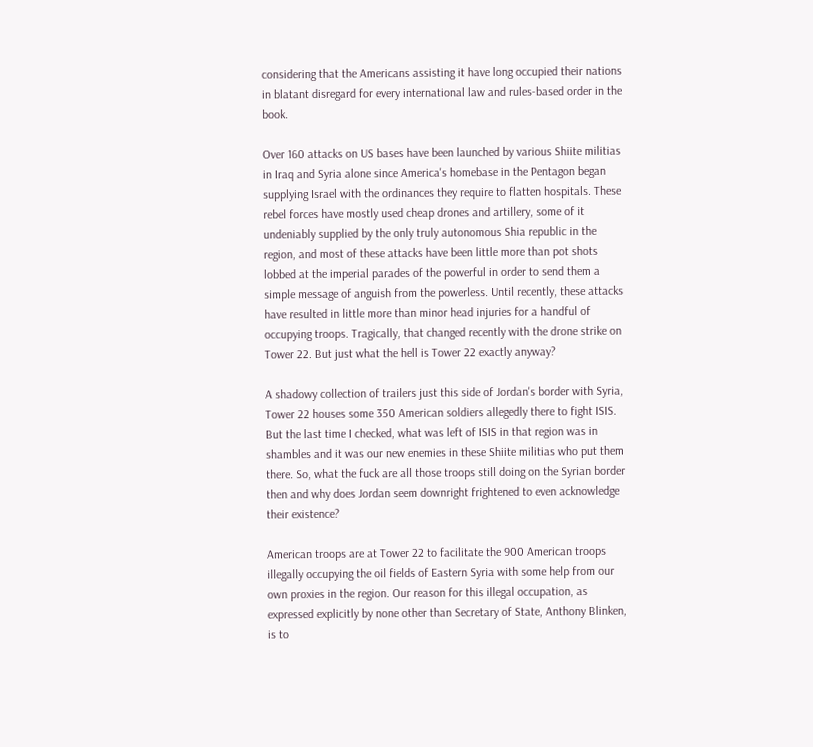considering that the Americans assisting it have long occupied their nations in blatant disregard for every international law and rules-based order in the book.

Over 160 attacks on US bases have been launched by various Shiite militias in Iraq and Syria alone since America's homebase in the Pentagon began supplying Israel with the ordinances they require to flatten hospitals. These rebel forces have mostly used cheap drones and artillery, some of it undeniably supplied by the only truly autonomous Shia republic in the region, and most of these attacks have been little more than pot shots lobbed at the imperial parades of the powerful in order to send them a simple message of anguish from the powerless. Until recently, these attacks have resulted in little more than minor head injuries for a handful of occupying troops. Tragically, that changed recently with the drone strike on Tower 22. But just what the hell is Tower 22 exactly anyway?

A shadowy collection of trailers just this side of Jordan's border with Syria, Tower 22 houses some 350 American soldiers allegedly there to fight ISIS. But the last time I checked, what was left of ISIS in that region was in shambles and it was our new enemies in these Shiite militias who put them there. So, what the fuck are all those troops still doing on the Syrian border then and why does Jordan seem downright frightened to even acknowledge their existence?

American troops are at Tower 22 to facilitate the 900 American troops illegally occupying the oil fields of Eastern Syria with some help from our own proxies in the region. Our reason for this illegal occupation, as expressed explicitly by none other than Secretary of State, Anthony Blinken, is to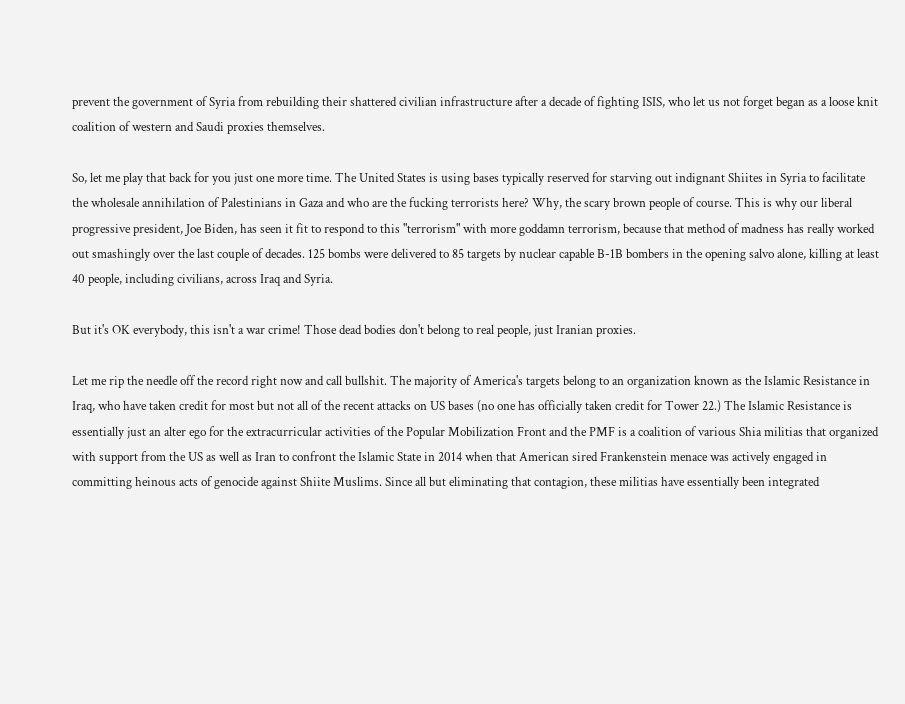prevent the government of Syria from rebuilding their shattered civilian infrastructure after a decade of fighting ISIS, who let us not forget began as a loose knit coalition of western and Saudi proxies themselves.

So, let me play that back for you just one more time. The United States is using bases typically reserved for starving out indignant Shiites in Syria to facilitate the wholesale annihilation of Palestinians in Gaza and who are the fucking terrorists here? Why, the scary brown people of course. This is why our liberal progressive president, Joe Biden, has seen it fit to respond to this "terrorism" with more goddamn terrorism, because that method of madness has really worked out smashingly over the last couple of decades. 125 bombs were delivered to 85 targets by nuclear capable B-1B bombers in the opening salvo alone, killing at least 40 people, including civilians, across Iraq and Syria.

But it's OK everybody, this isn't a war crime! Those dead bodies don't belong to real people, just Iranian proxies.

Let me rip the needle off the record right now and call bullshit. The majority of America's targets belong to an organization known as the Islamic Resistance in Iraq, who have taken credit for most but not all of the recent attacks on US bases (no one has officially taken credit for Tower 22.) The Islamic Resistance is essentially just an alter ego for the extracurricular activities of the Popular Mobilization Front and the PMF is a coalition of various Shia militias that organized with support from the US as well as Iran to confront the Islamic State in 2014 when that American sired Frankenstein menace was actively engaged in committing heinous acts of genocide against Shiite Muslims. Since all but eliminating that contagion, these militias have essentially been integrated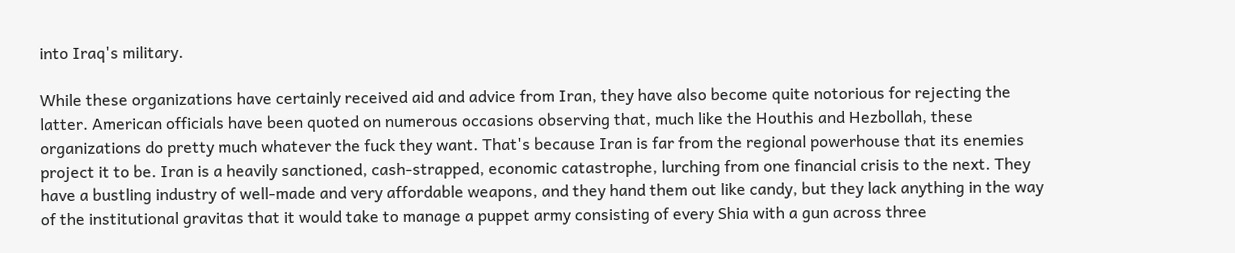into Iraq's military.

While these organizations have certainly received aid and advice from Iran, they have also become quite notorious for rejecting the latter. American officials have been quoted on numerous occasions observing that, much like the Houthis and Hezbollah, these organizations do pretty much whatever the fuck they want. That's because Iran is far from the regional powerhouse that its enemies project it to be. Iran is a heavily sanctioned, cash-strapped, economic catastrophe, lurching from one financial crisis to the next. They have a bustling industry of well-made and very affordable weapons, and they hand them out like candy, but they lack anything in the way of the institutional gravitas that it would take to manage a puppet army consisting of every Shia with a gun across three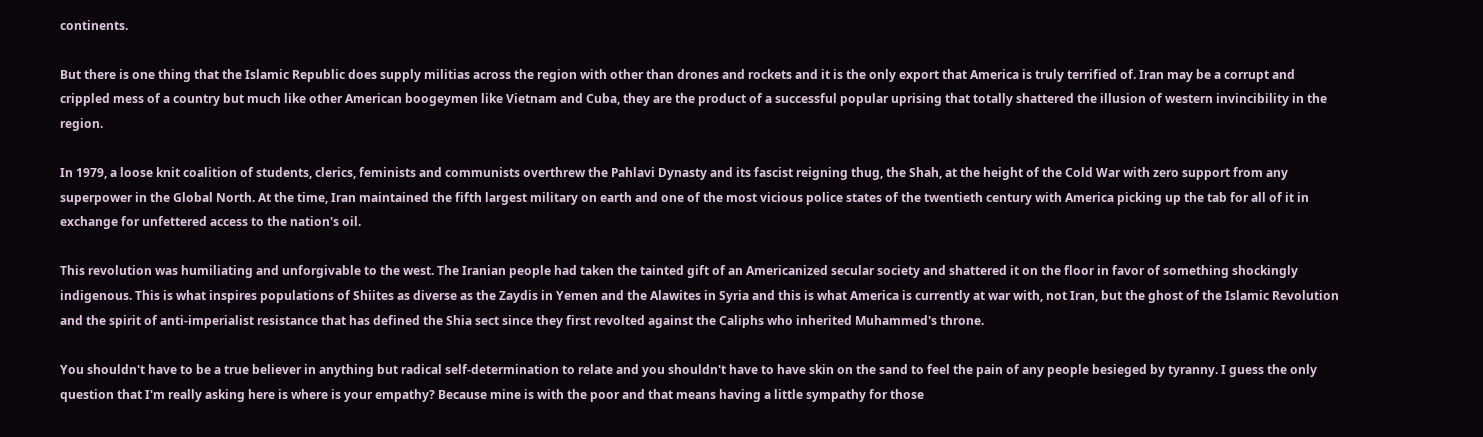continents.

But there is one thing that the Islamic Republic does supply militias across the region with other than drones and rockets and it is the only export that America is truly terrified of. Iran may be a corrupt and crippled mess of a country but much like other American boogeymen like Vietnam and Cuba, they are the product of a successful popular uprising that totally shattered the illusion of western invincibility in the region.

In 1979, a loose knit coalition of students, clerics, feminists and communists overthrew the Pahlavi Dynasty and its fascist reigning thug, the Shah, at the height of the Cold War with zero support from any superpower in the Global North. At the time, Iran maintained the fifth largest military on earth and one of the most vicious police states of the twentieth century with America picking up the tab for all of it in exchange for unfettered access to the nation's oil.

This revolution was humiliating and unforgivable to the west. The Iranian people had taken the tainted gift of an Americanized secular society and shattered it on the floor in favor of something shockingly indigenous. This is what inspires populations of Shiites as diverse as the Zaydis in Yemen and the Alawites in Syria and this is what America is currently at war with, not Iran, but the ghost of the Islamic Revolution and the spirit of anti-imperialist resistance that has defined the Shia sect since they first revolted against the Caliphs who inherited Muhammed's throne.

You shouldn't have to be a true believer in anything but radical self-determination to relate and you shouldn't have to have skin on the sand to feel the pain of any people besieged by tyranny. I guess the only question that I'm really asking here is where is your empathy? Because mine is with the poor and that means having a little sympathy for those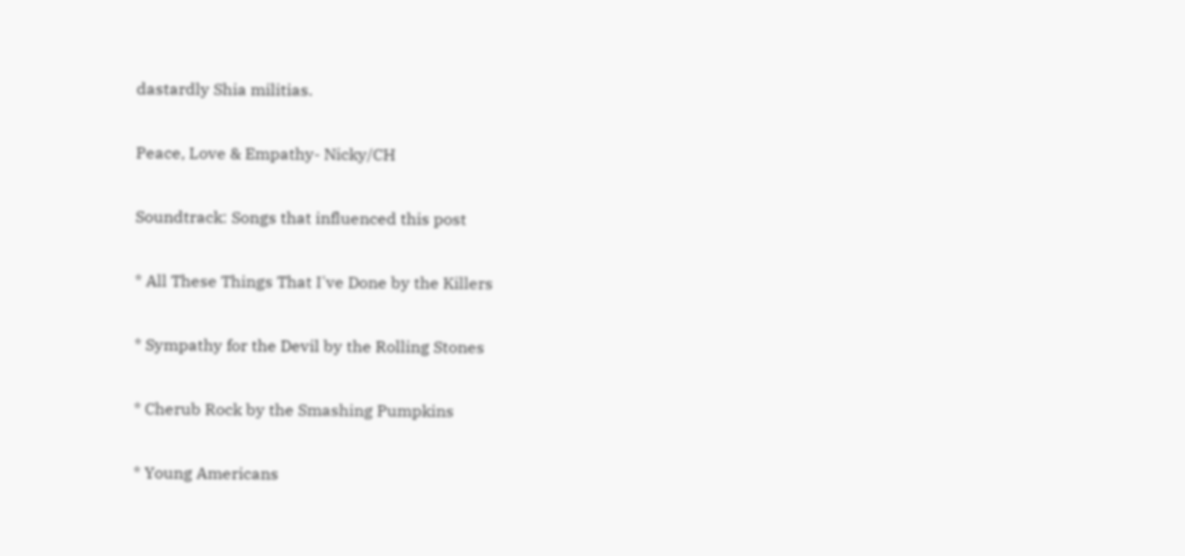dastardly Shia militias.

Peace, Love & Empathy- Nicky/CH

Soundtrack: Songs that influenced this post

* All These Things That I've Done by the Killers

* Sympathy for the Devil by the Rolling Stones

* Cherub Rock by the Smashing Pumpkins

* Young Americans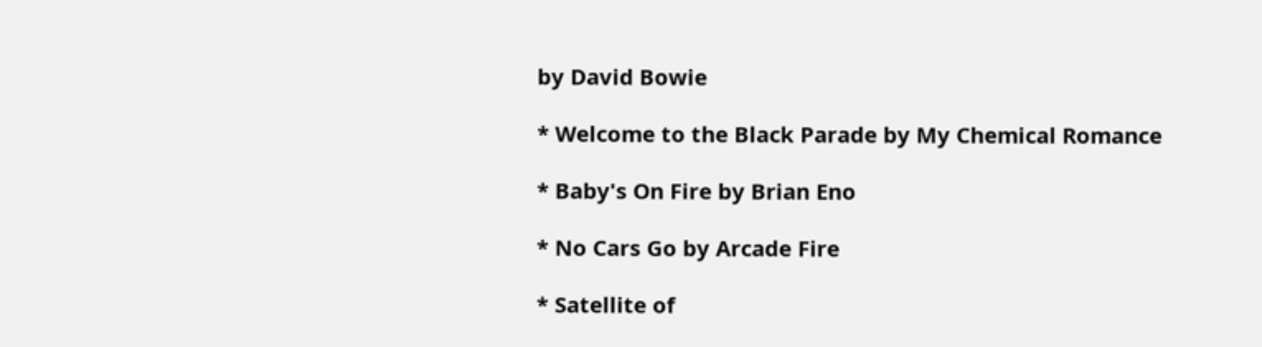by David Bowie

* Welcome to the Black Parade by My Chemical Romance

* Baby's On Fire by Brian Eno

* No Cars Go by Arcade Fire

* Satellite of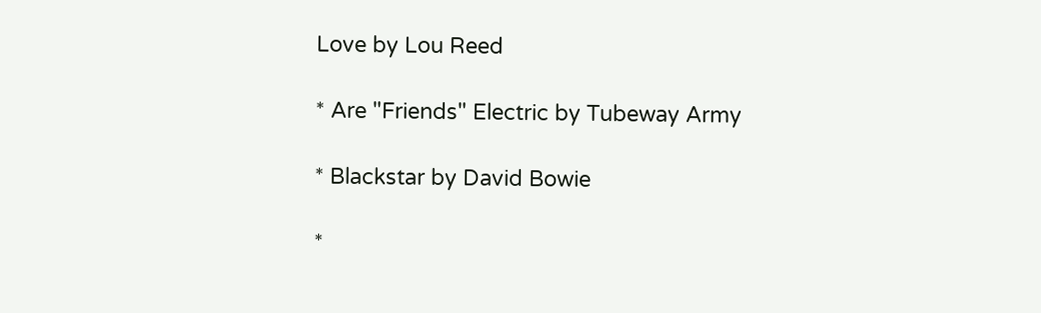Love by Lou Reed

* Are "Friends" Electric by Tubeway Army

* Blackstar by David Bowie

*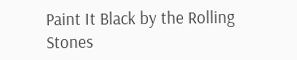Paint It Black by the Rolling Stones